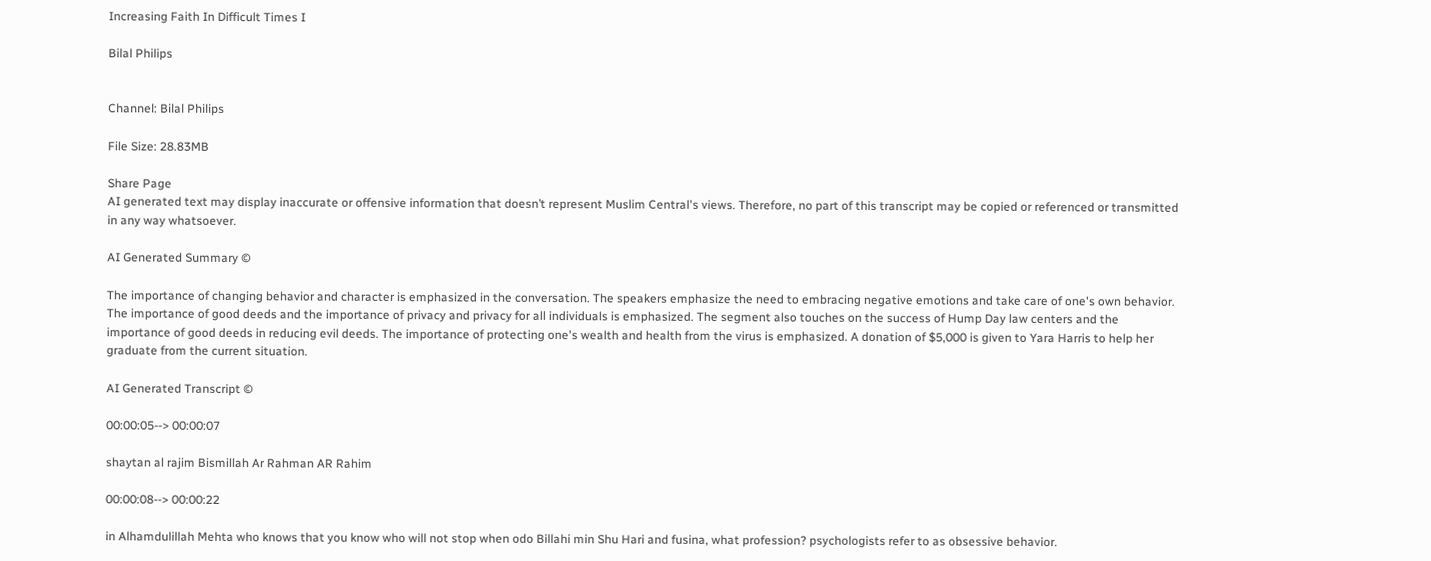Increasing Faith In Difficult Times I

Bilal Philips


Channel: Bilal Philips

File Size: 28.83MB

Share Page
AI generated text may display inaccurate or offensive information that doesn’t represent Muslim Central's views. Therefore, no part of this transcript may be copied or referenced or transmitted in any way whatsoever.

AI Generated Summary ©

The importance of changing behavior and character is emphasized in the conversation. The speakers emphasize the need to embracing negative emotions and take care of one's own behavior. The importance of good deeds and the importance of privacy and privacy for all individuals is emphasized. The segment also touches on the success of Hump Day law centers and the importance of good deeds in reducing evil deeds. The importance of protecting one's wealth and health from the virus is emphasized. A donation of $5,000 is given to Yara Harris to help her graduate from the current situation.

AI Generated Transcript ©

00:00:05--> 00:00:07

shaytan al rajim Bismillah Ar Rahman AR Rahim

00:00:08--> 00:00:22

in Alhamdulillah Mehta who knows that you know who will not stop when odo Billahi min Shu Hari and fusina, what profession? psychologists refer to as obsessive behavior.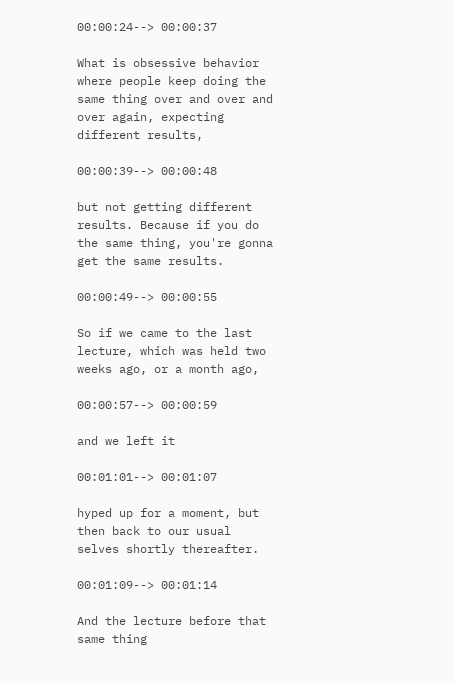00:00:24--> 00:00:37

What is obsessive behavior where people keep doing the same thing over and over and over again, expecting different results,

00:00:39--> 00:00:48

but not getting different results. Because if you do the same thing, you're gonna get the same results.

00:00:49--> 00:00:55

So if we came to the last lecture, which was held two weeks ago, or a month ago,

00:00:57--> 00:00:59

and we left it

00:01:01--> 00:01:07

hyped up for a moment, but then back to our usual selves shortly thereafter.

00:01:09--> 00:01:14

And the lecture before that same thing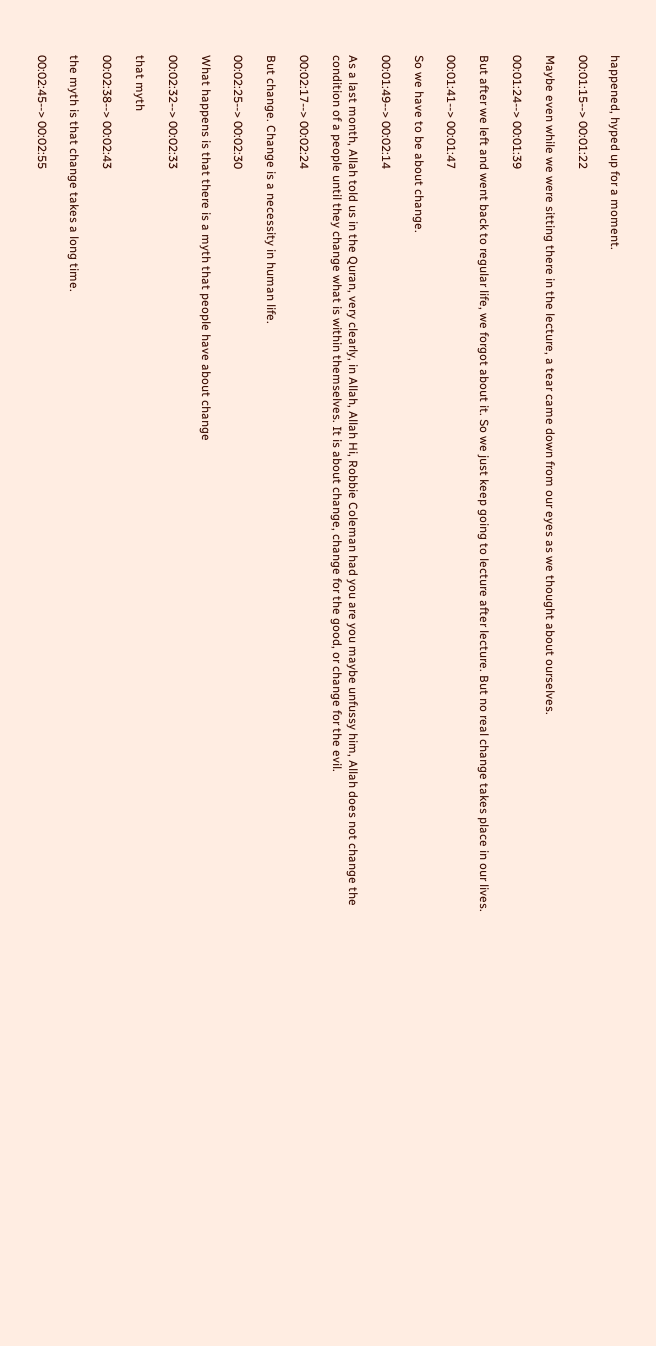happened, hyped up for a moment.

00:01:15--> 00:01:22

Maybe even while we were sitting there in the lecture, a tear came down from our eyes as we thought about ourselves.

00:01:24--> 00:01:39

But after we left and went back to regular life, we forgot about it. So we just keep going to lecture after lecture. But no real change takes place in our lives.

00:01:41--> 00:01:47

So we have to be about change.

00:01:49--> 00:02:14

As a last month, Allah told us in the Quran, very clearly, in Allah, Allah Hi, Robbie Coleman had you are you maybe unfussy him, Allah does not change the condition of a people until they change what is within themselves. It is about change, change for the good, or change for the evil.

00:02:17--> 00:02:24

But change. Change is a necessity in human life.

00:02:25--> 00:02:30

What happens is that there is a myth that people have about change

00:02:32--> 00:02:33

that myth

00:02:38--> 00:02:43

the myth is that change takes a long time.

00:02:45--> 00:02:55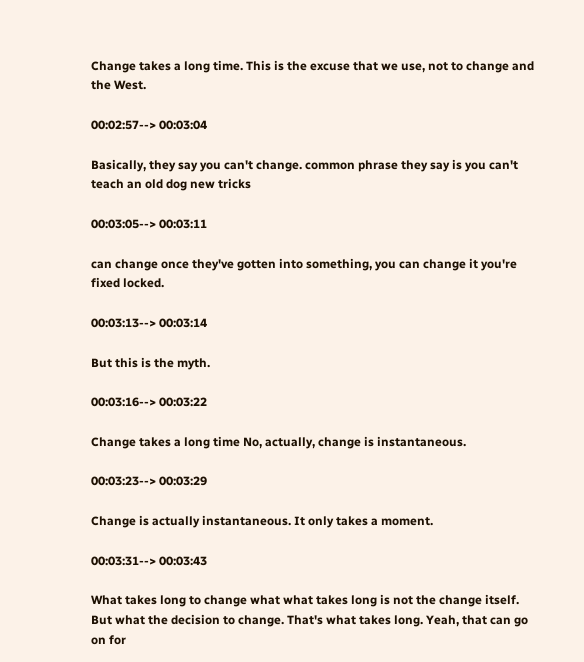Change takes a long time. This is the excuse that we use, not to change and the West.

00:02:57--> 00:03:04

Basically, they say you can't change. common phrase they say is you can't teach an old dog new tricks

00:03:05--> 00:03:11

can change once they've gotten into something, you can change it you're fixed locked.

00:03:13--> 00:03:14

But this is the myth.

00:03:16--> 00:03:22

Change takes a long time No, actually, change is instantaneous.

00:03:23--> 00:03:29

Change is actually instantaneous. It only takes a moment.

00:03:31--> 00:03:43

What takes long to change what what takes long is not the change itself. But what the decision to change. That's what takes long. Yeah, that can go on for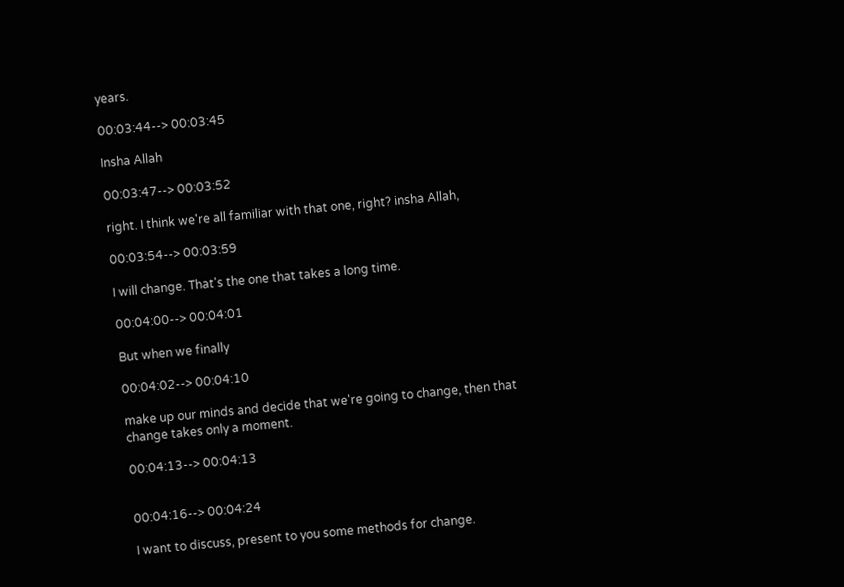years.

00:03:44--> 00:03:45

Insha Allah

00:03:47--> 00:03:52

right. I think we're all familiar with that one, right? insha Allah,

00:03:54--> 00:03:59

I will change. That's the one that takes a long time.

00:04:00--> 00:04:01

But when we finally

00:04:02--> 00:04:10

make up our minds and decide that we're going to change, then that change takes only a moment.

00:04:13--> 00:04:13


00:04:16--> 00:04:24

I want to discuss, present to you some methods for change.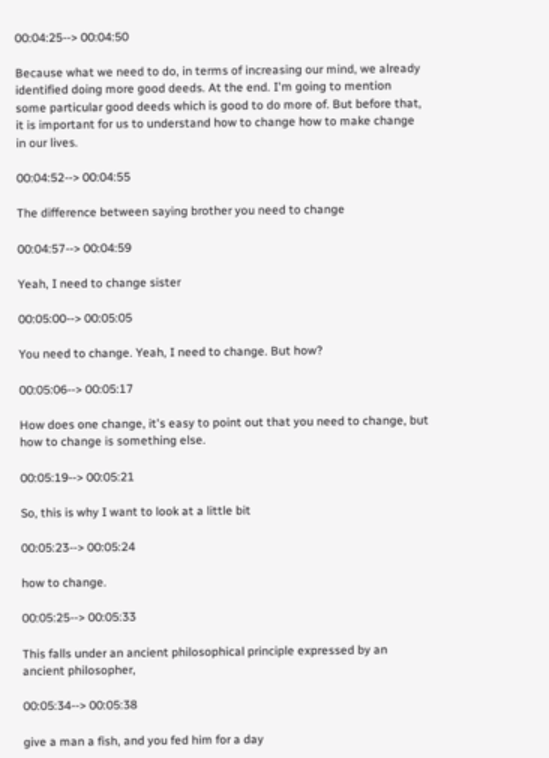00:04:25--> 00:04:50

Because what we need to do, in terms of increasing our mind, we already identified doing more good deeds. At the end. I'm going to mention some particular good deeds which is good to do more of. But before that, it is important for us to understand how to change how to make change in our lives.

00:04:52--> 00:04:55

The difference between saying brother you need to change

00:04:57--> 00:04:59

Yeah, I need to change sister

00:05:00--> 00:05:05

You need to change. Yeah, I need to change. But how?

00:05:06--> 00:05:17

How does one change, it's easy to point out that you need to change, but how to change is something else.

00:05:19--> 00:05:21

So, this is why I want to look at a little bit

00:05:23--> 00:05:24

how to change.

00:05:25--> 00:05:33

This falls under an ancient philosophical principle expressed by an ancient philosopher,

00:05:34--> 00:05:38

give a man a fish, and you fed him for a day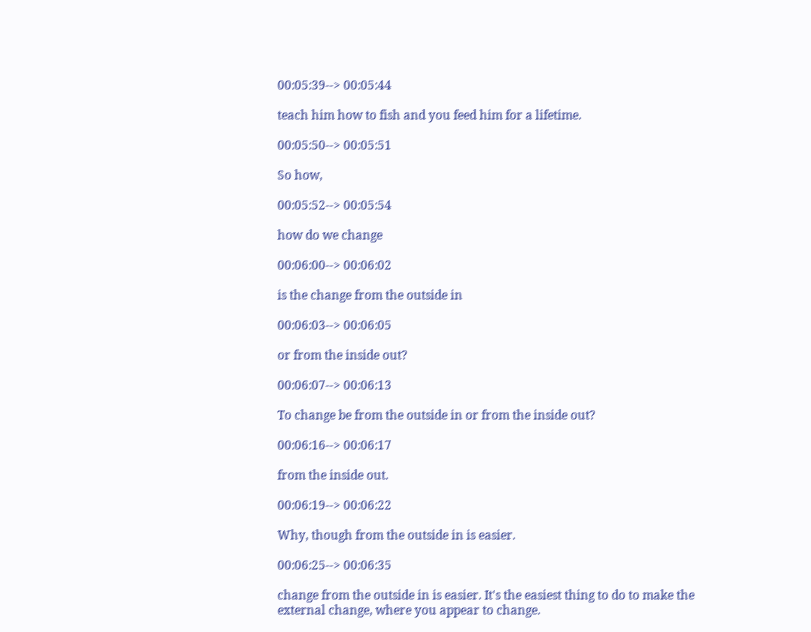00:05:39--> 00:05:44

teach him how to fish and you feed him for a lifetime.

00:05:50--> 00:05:51

So how,

00:05:52--> 00:05:54

how do we change

00:06:00--> 00:06:02

is the change from the outside in

00:06:03--> 00:06:05

or from the inside out?

00:06:07--> 00:06:13

To change be from the outside in or from the inside out?

00:06:16--> 00:06:17

from the inside out.

00:06:19--> 00:06:22

Why, though from the outside in is easier.

00:06:25--> 00:06:35

change from the outside in is easier. It's the easiest thing to do to make the external change, where you appear to change.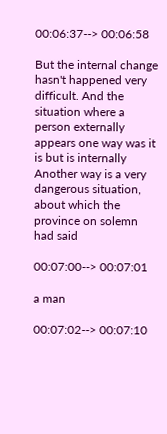00:06:37--> 00:06:58

But the internal change hasn't happened very difficult. And the situation where a person externally appears one way was it is but is internally Another way is a very dangerous situation, about which the province on solemn had said

00:07:00--> 00:07:01

a man

00:07:02--> 00:07:10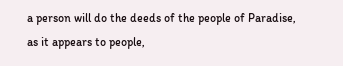a person will do the deeds of the people of Paradise, as it appears to people,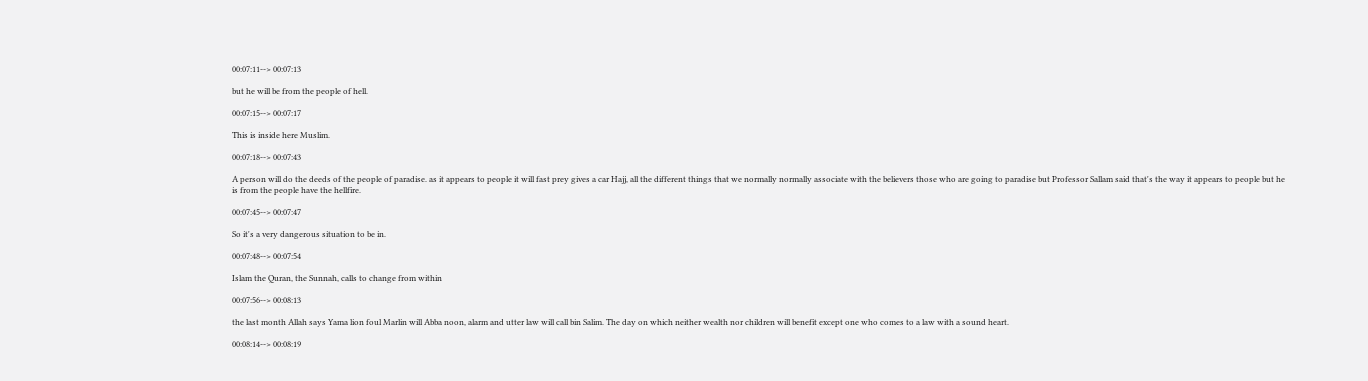00:07:11--> 00:07:13

but he will be from the people of hell.

00:07:15--> 00:07:17

This is inside here Muslim.

00:07:18--> 00:07:43

A person will do the deeds of the people of paradise. as it appears to people it will fast prey gives a car Hajj, all the different things that we normally normally associate with the believers those who are going to paradise but Professor Sallam said that's the way it appears to people but he is from the people have the hellfire.

00:07:45--> 00:07:47

So it's a very dangerous situation to be in.

00:07:48--> 00:07:54

Islam the Quran, the Sunnah, calls to change from within

00:07:56--> 00:08:13

the last month Allah says Yama lion foul Marlin will Abba noon, alarm and utter law will call bin Salim. The day on which neither wealth nor children will benefit except one who comes to a law with a sound heart.

00:08:14--> 00:08:19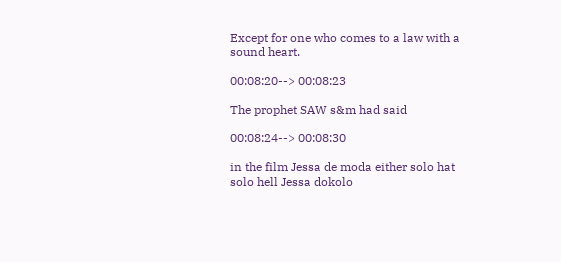Except for one who comes to a law with a sound heart.

00:08:20--> 00:08:23

The prophet SAW s&m had said

00:08:24--> 00:08:30

in the film Jessa de moda either solo hat solo hell Jessa dokolo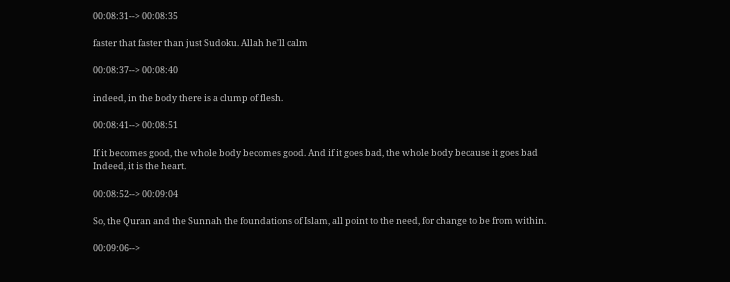00:08:31--> 00:08:35

faster that faster than just Sudoku. Allah he'll calm

00:08:37--> 00:08:40

indeed, in the body there is a clump of flesh.

00:08:41--> 00:08:51

If it becomes good, the whole body becomes good. And if it goes bad, the whole body because it goes bad Indeed, it is the heart.

00:08:52--> 00:09:04

So, the Quran and the Sunnah the foundations of Islam, all point to the need, for change to be from within.

00:09:06-->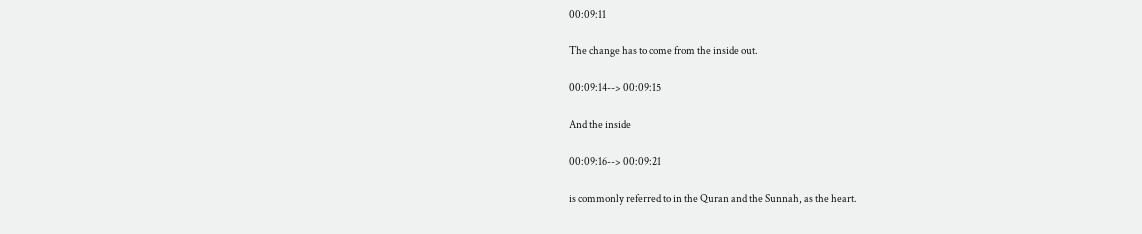00:09:11

The change has to come from the inside out.

00:09:14--> 00:09:15

And the inside

00:09:16--> 00:09:21

is commonly referred to in the Quran and the Sunnah, as the heart.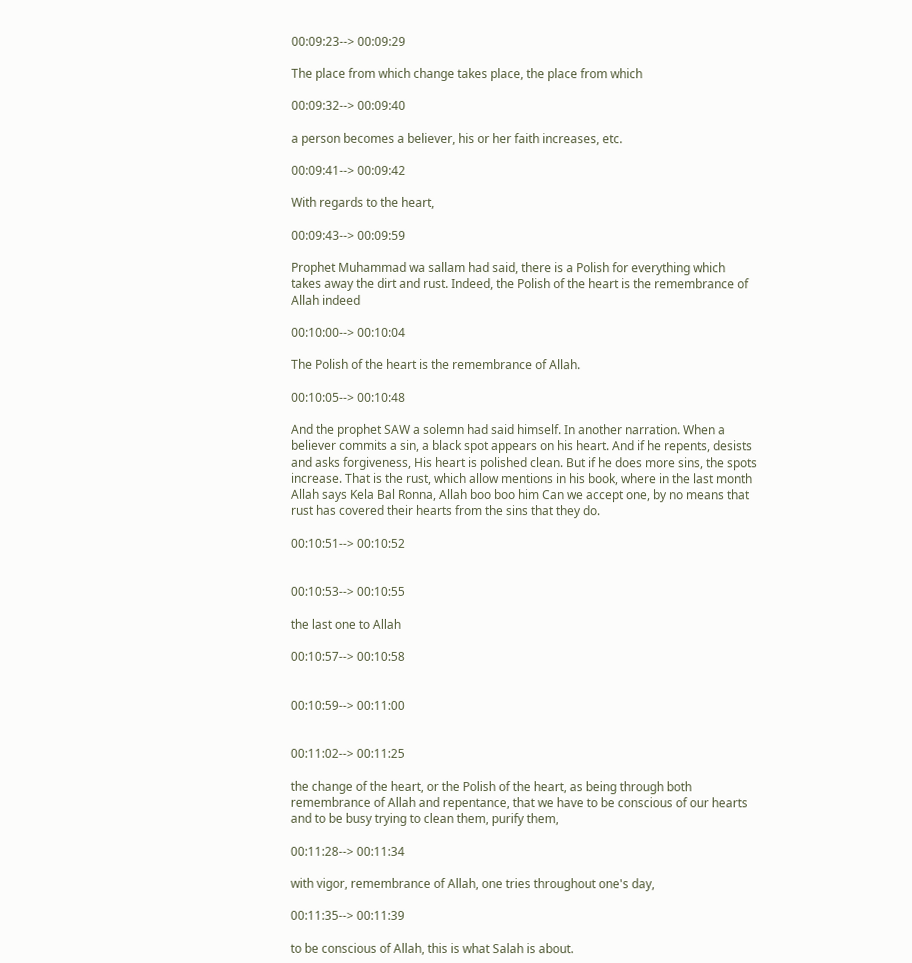00:09:23--> 00:09:29

The place from which change takes place, the place from which

00:09:32--> 00:09:40

a person becomes a believer, his or her faith increases, etc.

00:09:41--> 00:09:42

With regards to the heart,

00:09:43--> 00:09:59

Prophet Muhammad wa sallam had said, there is a Polish for everything which takes away the dirt and rust. Indeed, the Polish of the heart is the remembrance of Allah indeed

00:10:00--> 00:10:04

The Polish of the heart is the remembrance of Allah.

00:10:05--> 00:10:48

And the prophet SAW a solemn had said himself. In another narration. When a believer commits a sin, a black spot appears on his heart. And if he repents, desists and asks forgiveness, His heart is polished clean. But if he does more sins, the spots increase. That is the rust, which allow mentions in his book, where in the last month Allah says Kela Bal Ronna, Allah boo boo him Can we accept one, by no means that rust has covered their hearts from the sins that they do.

00:10:51--> 00:10:52


00:10:53--> 00:10:55

the last one to Allah

00:10:57--> 00:10:58


00:10:59--> 00:11:00


00:11:02--> 00:11:25

the change of the heart, or the Polish of the heart, as being through both remembrance of Allah and repentance, that we have to be conscious of our hearts and to be busy trying to clean them, purify them,

00:11:28--> 00:11:34

with vigor, remembrance of Allah, one tries throughout one's day,

00:11:35--> 00:11:39

to be conscious of Allah, this is what Salah is about.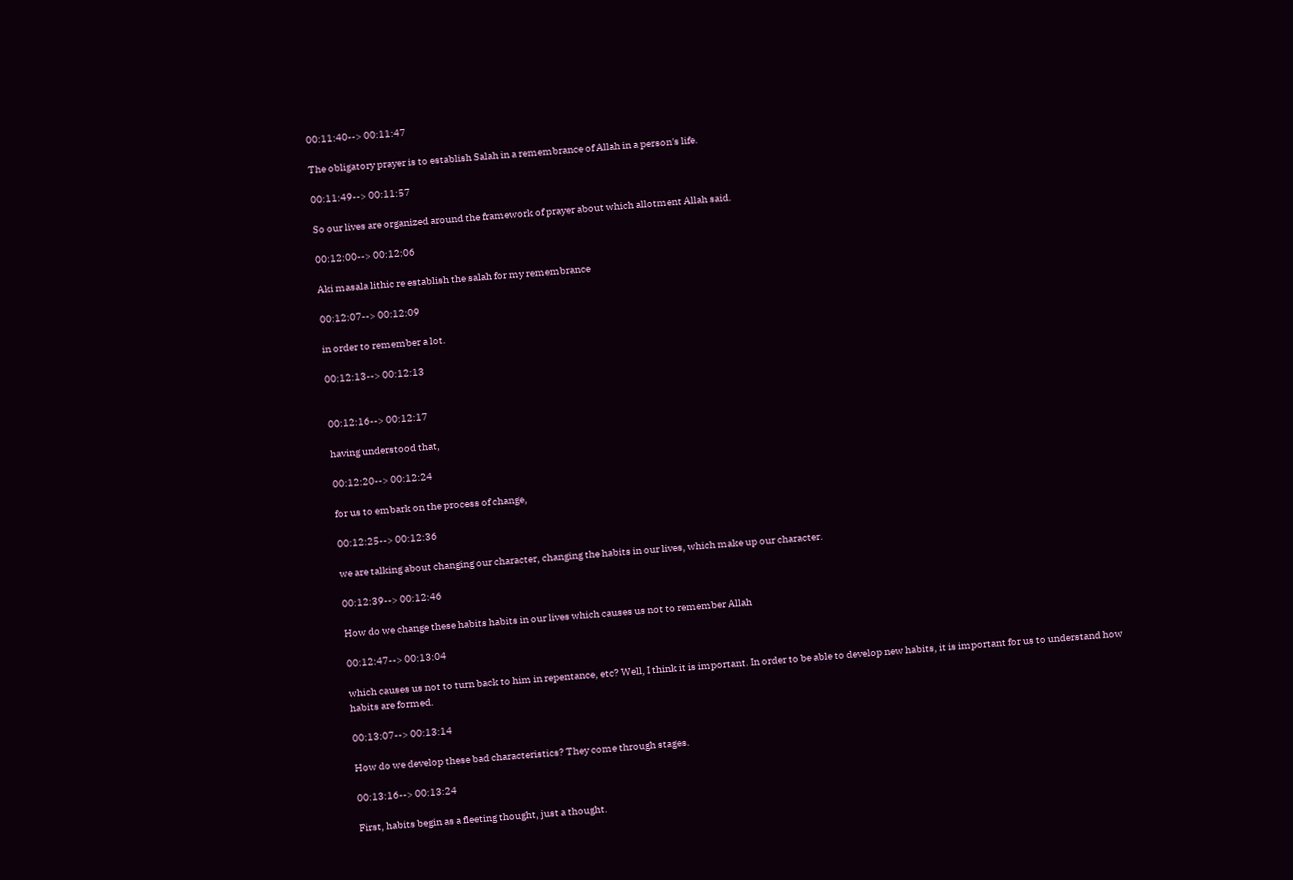00:11:40--> 00:11:47

The obligatory prayer is to establish Salah in a remembrance of Allah in a person's life.

00:11:49--> 00:11:57

So our lives are organized around the framework of prayer about which allotment Allah said.

00:12:00--> 00:12:06

Aki masala lithic re establish the salah for my remembrance

00:12:07--> 00:12:09

in order to remember a lot.

00:12:13--> 00:12:13


00:12:16--> 00:12:17

having understood that,

00:12:20--> 00:12:24

for us to embark on the process of change,

00:12:25--> 00:12:36

we are talking about changing our character, changing the habits in our lives, which make up our character.

00:12:39--> 00:12:46

How do we change these habits habits in our lives which causes us not to remember Allah

00:12:47--> 00:13:04

which causes us not to turn back to him in repentance, etc? Well, I think it is important. In order to be able to develop new habits, it is important for us to understand how habits are formed.

00:13:07--> 00:13:14

How do we develop these bad characteristics? They come through stages.

00:13:16--> 00:13:24

First, habits begin as a fleeting thought, just a thought.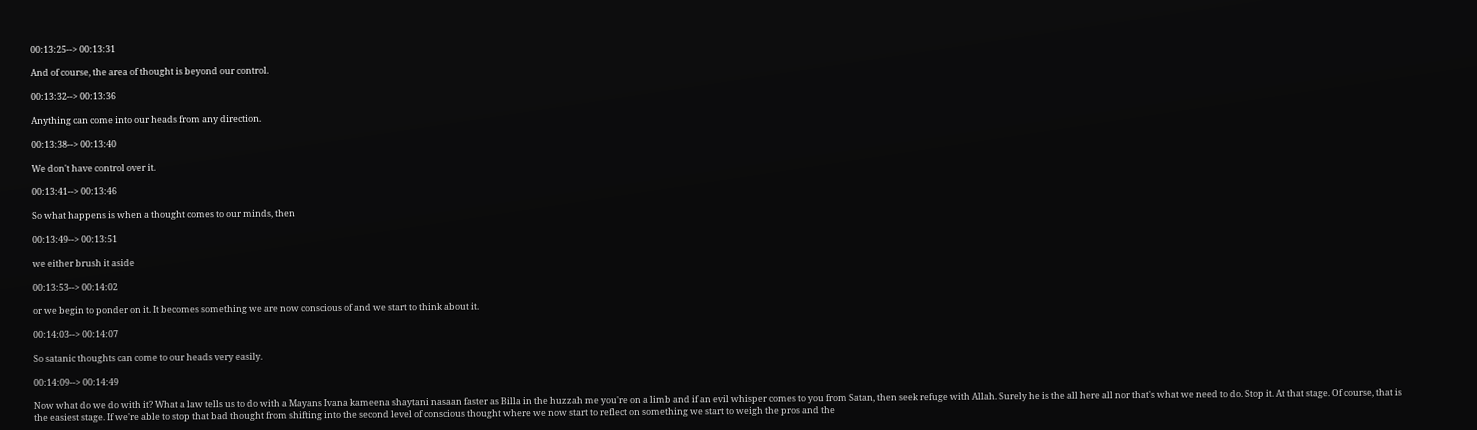00:13:25--> 00:13:31

And of course, the area of thought is beyond our control.

00:13:32--> 00:13:36

Anything can come into our heads from any direction.

00:13:38--> 00:13:40

We don't have control over it.

00:13:41--> 00:13:46

So what happens is when a thought comes to our minds, then

00:13:49--> 00:13:51

we either brush it aside

00:13:53--> 00:14:02

or we begin to ponder on it. It becomes something we are now conscious of and we start to think about it.

00:14:03--> 00:14:07

So satanic thoughts can come to our heads very easily.

00:14:09--> 00:14:49

Now what do we do with it? What a law tells us to do with a Mayans Ivana kameena shaytani nasaan faster as Billa in the huzzah me you're on a limb and if an evil whisper comes to you from Satan, then seek refuge with Allah. Surely he is the all here all nor that's what we need to do. Stop it. At that stage. Of course, that is the easiest stage. If we're able to stop that bad thought from shifting into the second level of conscious thought where we now start to reflect on something we start to weigh the pros and the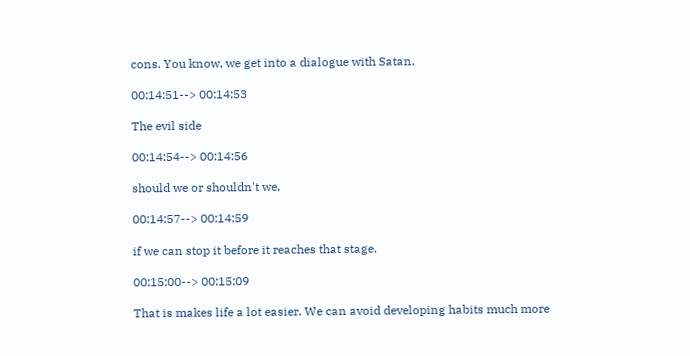cons. You know, we get into a dialogue with Satan.

00:14:51--> 00:14:53

The evil side

00:14:54--> 00:14:56

should we or shouldn't we,

00:14:57--> 00:14:59

if we can stop it before it reaches that stage.

00:15:00--> 00:15:09

That is makes life a lot easier. We can avoid developing habits much more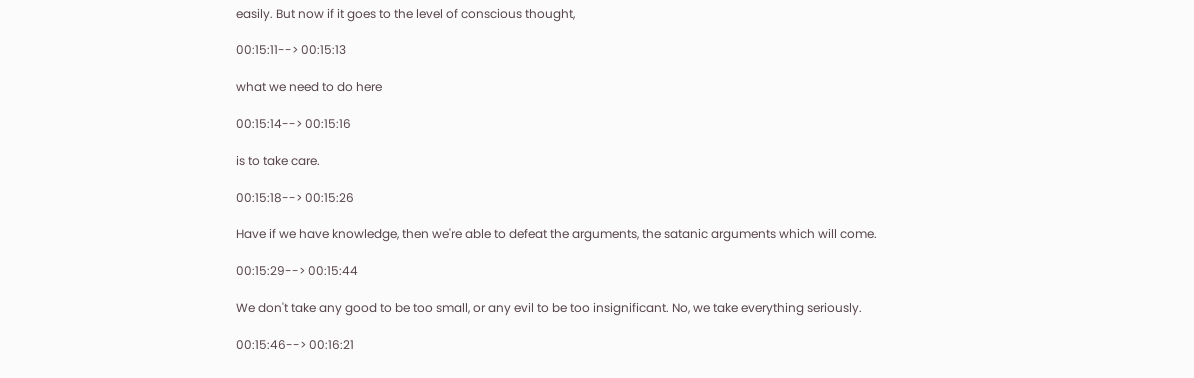easily. But now if it goes to the level of conscious thought,

00:15:11--> 00:15:13

what we need to do here

00:15:14--> 00:15:16

is to take care.

00:15:18--> 00:15:26

Have if we have knowledge, then we're able to defeat the arguments, the satanic arguments which will come.

00:15:29--> 00:15:44

We don't take any good to be too small, or any evil to be too insignificant. No, we take everything seriously.

00:15:46--> 00:16:21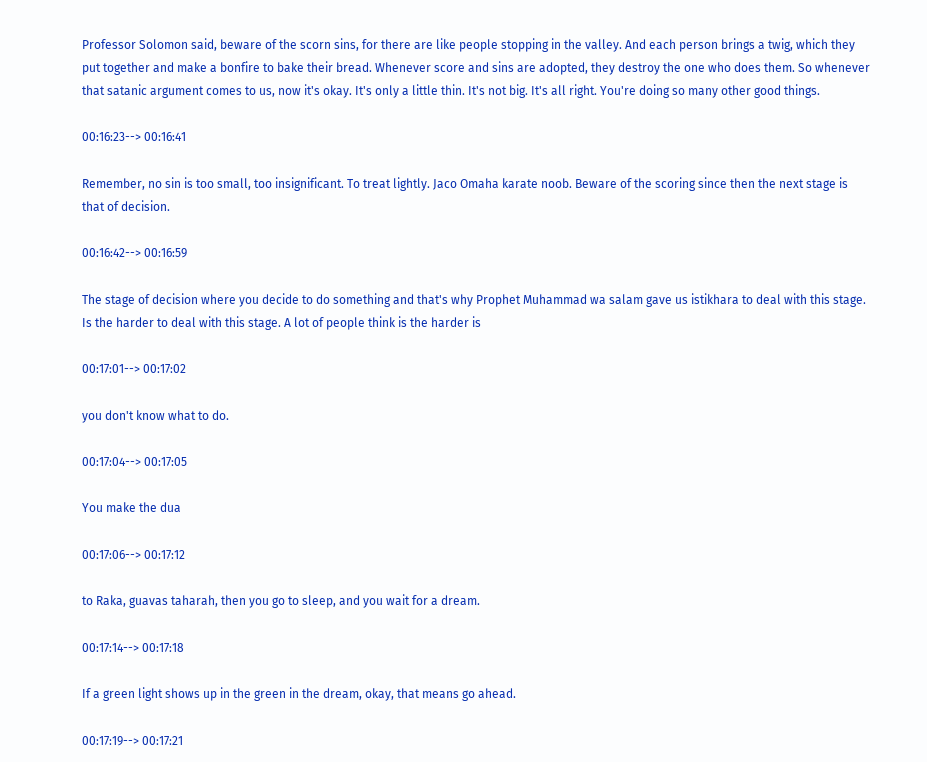Professor Solomon said, beware of the scorn sins, for there are like people stopping in the valley. And each person brings a twig, which they put together and make a bonfire to bake their bread. Whenever score and sins are adopted, they destroy the one who does them. So whenever that satanic argument comes to us, now it's okay. It's only a little thin. It's not big. It's all right. You're doing so many other good things.

00:16:23--> 00:16:41

Remember, no sin is too small, too insignificant. To treat lightly. Jaco Omaha karate noob. Beware of the scoring since then the next stage is that of decision.

00:16:42--> 00:16:59

The stage of decision where you decide to do something and that's why Prophet Muhammad wa salam gave us istikhara to deal with this stage. Is the harder to deal with this stage. A lot of people think is the harder is

00:17:01--> 00:17:02

you don't know what to do.

00:17:04--> 00:17:05

You make the dua

00:17:06--> 00:17:12

to Raka, guavas taharah, then you go to sleep, and you wait for a dream.

00:17:14--> 00:17:18

If a green light shows up in the green in the dream, okay, that means go ahead.

00:17:19--> 00:17:21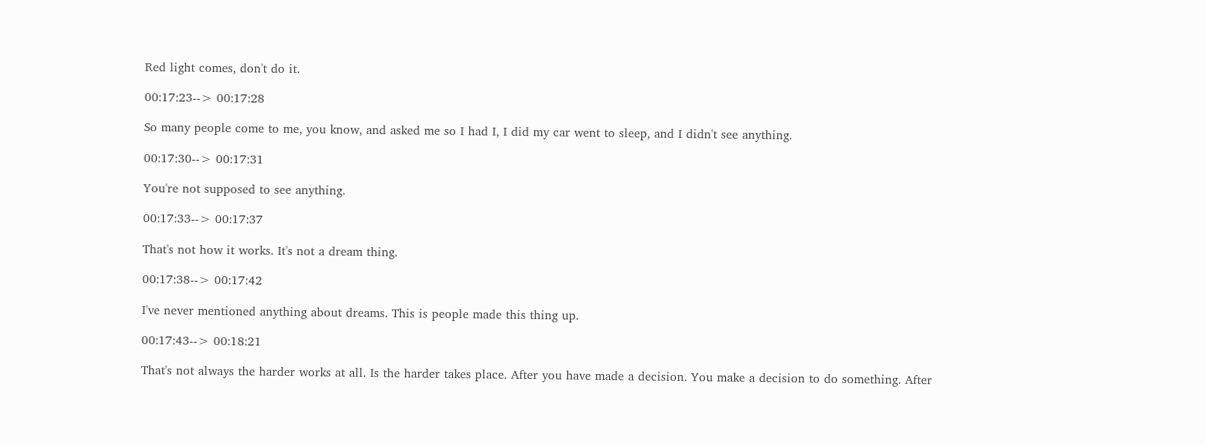Red light comes, don't do it.

00:17:23--> 00:17:28

So many people come to me, you know, and asked me so I had I, I did my car went to sleep, and I didn't see anything.

00:17:30--> 00:17:31

You're not supposed to see anything.

00:17:33--> 00:17:37

That's not how it works. It's not a dream thing.

00:17:38--> 00:17:42

I've never mentioned anything about dreams. This is people made this thing up.

00:17:43--> 00:18:21

That's not always the harder works at all. Is the harder takes place. After you have made a decision. You make a decision to do something. After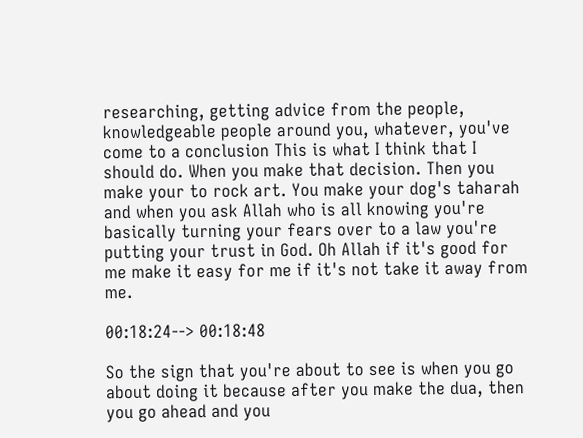researching, getting advice from the people, knowledgeable people around you, whatever, you've come to a conclusion This is what I think that I should do. When you make that decision. Then you make your to rock art. You make your dog's taharah and when you ask Allah who is all knowing you're basically turning your fears over to a law you're putting your trust in God. Oh Allah if it's good for me make it easy for me if it's not take it away from me.

00:18:24--> 00:18:48

So the sign that you're about to see is when you go about doing it because after you make the dua, then you go ahead and you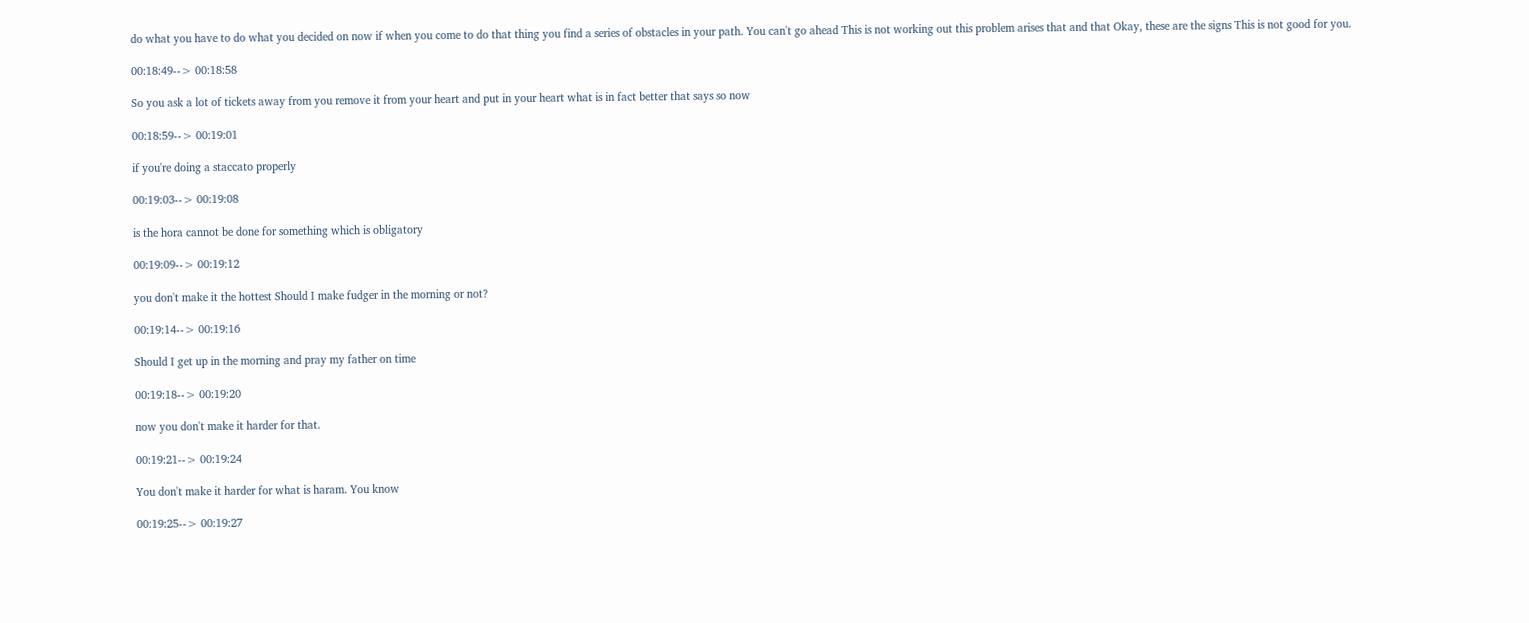do what you have to do what you decided on now if when you come to do that thing you find a series of obstacles in your path. You can't go ahead This is not working out this problem arises that and that Okay, these are the signs This is not good for you.

00:18:49--> 00:18:58

So you ask a lot of tickets away from you remove it from your heart and put in your heart what is in fact better that says so now

00:18:59--> 00:19:01

if you're doing a staccato properly

00:19:03--> 00:19:08

is the hora cannot be done for something which is obligatory

00:19:09--> 00:19:12

you don't make it the hottest Should I make fudger in the morning or not?

00:19:14--> 00:19:16

Should I get up in the morning and pray my father on time

00:19:18--> 00:19:20

now you don't make it harder for that.

00:19:21--> 00:19:24

You don't make it harder for what is haram. You know

00:19:25--> 00:19:27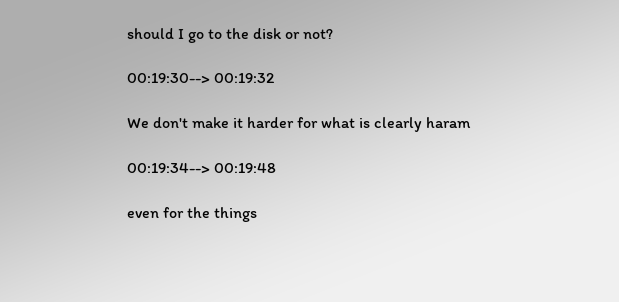should I go to the disk or not?

00:19:30--> 00:19:32

We don't make it harder for what is clearly haram

00:19:34--> 00:19:48

even for the things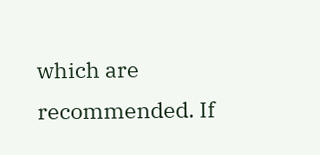which are recommended. If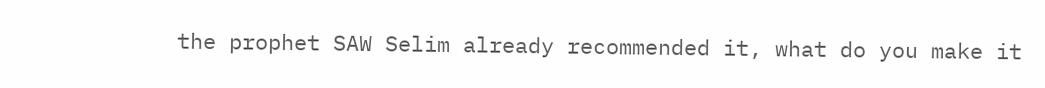the prophet SAW Selim already recommended it, what do you make it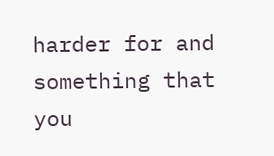harder for and something that you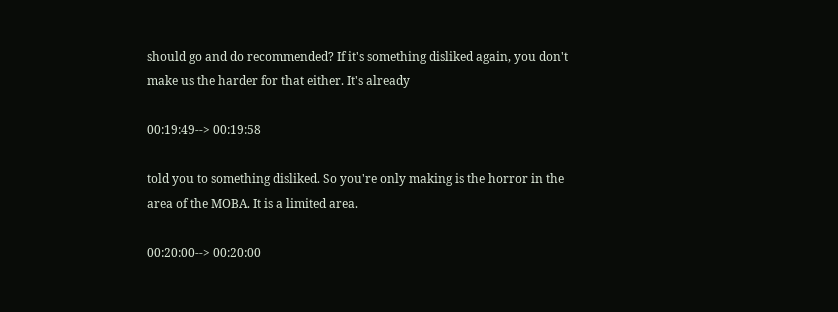should go and do recommended? If it's something disliked again, you don't make us the harder for that either. It's already

00:19:49--> 00:19:58

told you to something disliked. So you're only making is the horror in the area of the MOBA. It is a limited area.

00:20:00--> 00:20:00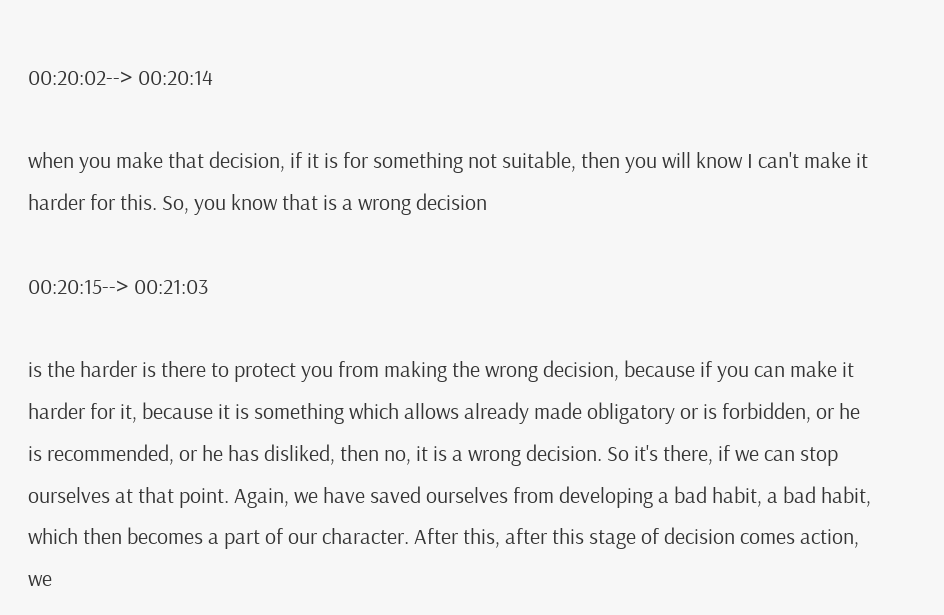00:20:02--> 00:20:14

when you make that decision, if it is for something not suitable, then you will know I can't make it harder for this. So, you know that is a wrong decision

00:20:15--> 00:21:03

is the harder is there to protect you from making the wrong decision, because if you can make it harder for it, because it is something which allows already made obligatory or is forbidden, or he is recommended, or he has disliked, then no, it is a wrong decision. So it's there, if we can stop ourselves at that point. Again, we have saved ourselves from developing a bad habit, a bad habit, which then becomes a part of our character. After this, after this stage of decision comes action, we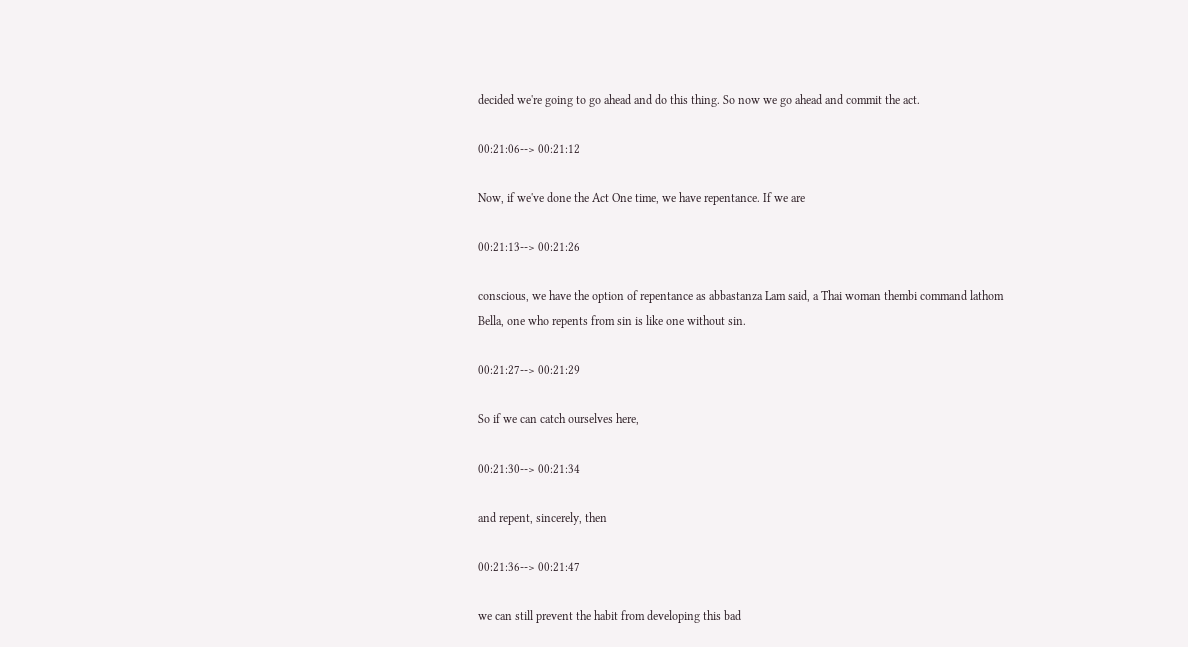decided we're going to go ahead and do this thing. So now we go ahead and commit the act.

00:21:06--> 00:21:12

Now, if we've done the Act One time, we have repentance. If we are

00:21:13--> 00:21:26

conscious, we have the option of repentance as abbastanza Lam said, a Thai woman thembi command lathom Bella, one who repents from sin is like one without sin.

00:21:27--> 00:21:29

So if we can catch ourselves here,

00:21:30--> 00:21:34

and repent, sincerely, then

00:21:36--> 00:21:47

we can still prevent the habit from developing this bad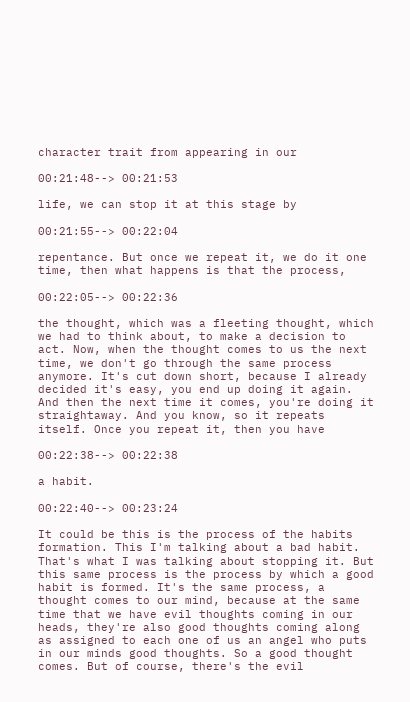character trait from appearing in our

00:21:48--> 00:21:53

life, we can stop it at this stage by

00:21:55--> 00:22:04

repentance. But once we repeat it, we do it one time, then what happens is that the process,

00:22:05--> 00:22:36

the thought, which was a fleeting thought, which we had to think about, to make a decision to act. Now, when the thought comes to us the next time, we don't go through the same process anymore. It's cut down short, because I already decided it's easy, you end up doing it again. And then the next time it comes, you're doing it straightaway. And you know, so it repeats itself. Once you repeat it, then you have

00:22:38--> 00:22:38

a habit.

00:22:40--> 00:23:24

It could be this is the process of the habits formation. This I'm talking about a bad habit. That's what I was talking about stopping it. But this same process is the process by which a good habit is formed. It's the same process, a thought comes to our mind, because at the same time that we have evil thoughts coming in our heads, they're also good thoughts coming along as assigned to each one of us an angel who puts in our minds good thoughts. So a good thought comes. But of course, there's the evil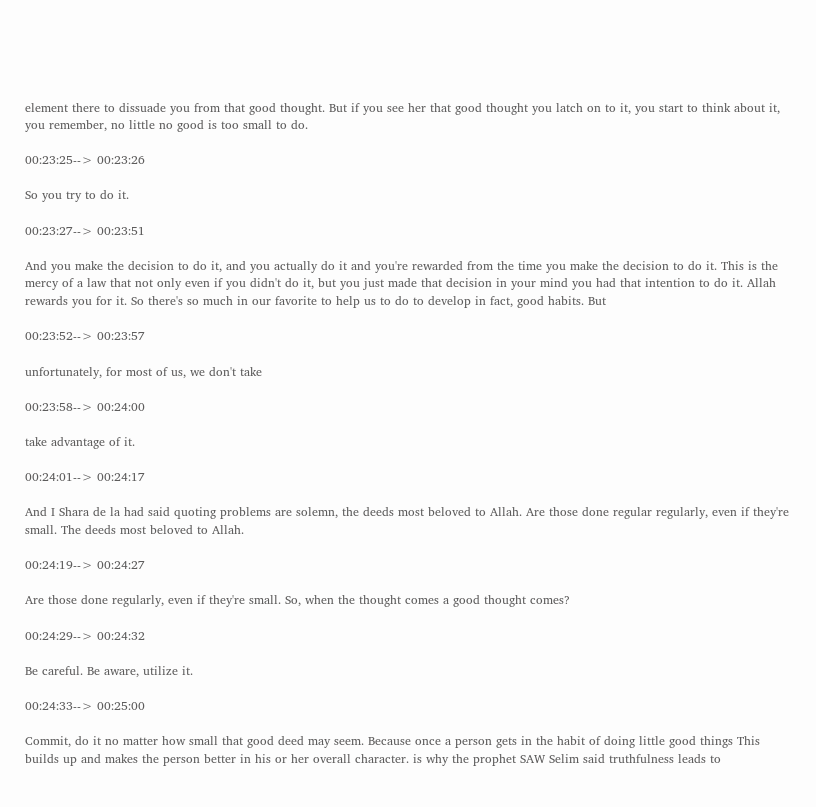element there to dissuade you from that good thought. But if you see her that good thought you latch on to it, you start to think about it, you remember, no little no good is too small to do.

00:23:25--> 00:23:26

So you try to do it.

00:23:27--> 00:23:51

And you make the decision to do it, and you actually do it and you're rewarded from the time you make the decision to do it. This is the mercy of a law that not only even if you didn't do it, but you just made that decision in your mind you had that intention to do it. Allah rewards you for it. So there's so much in our favorite to help us to do to develop in fact, good habits. But

00:23:52--> 00:23:57

unfortunately, for most of us, we don't take

00:23:58--> 00:24:00

take advantage of it.

00:24:01--> 00:24:17

And I Shara de la had said quoting problems are solemn, the deeds most beloved to Allah. Are those done regular regularly, even if they're small. The deeds most beloved to Allah.

00:24:19--> 00:24:27

Are those done regularly, even if they're small. So, when the thought comes a good thought comes?

00:24:29--> 00:24:32

Be careful. Be aware, utilize it.

00:24:33--> 00:25:00

Commit, do it no matter how small that good deed may seem. Because once a person gets in the habit of doing little good things This builds up and makes the person better in his or her overall character. is why the prophet SAW Selim said truthfulness leads to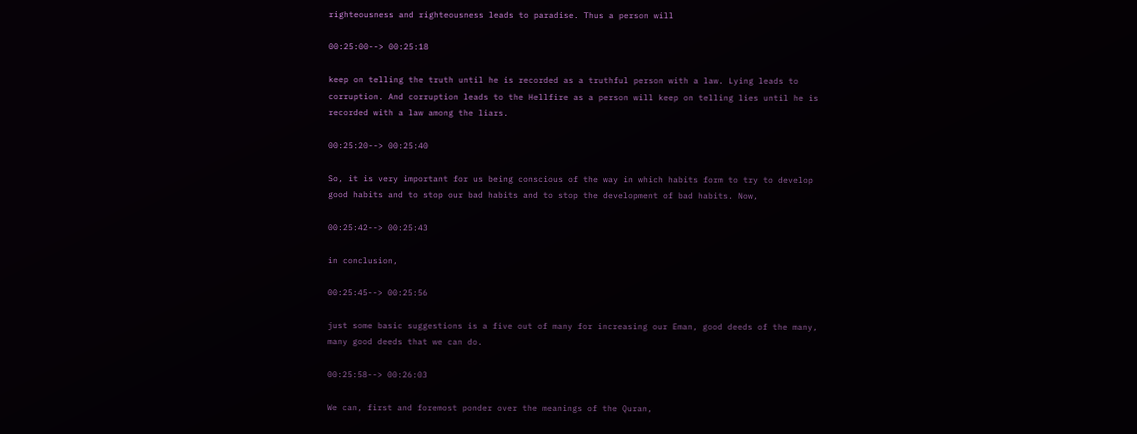righteousness and righteousness leads to paradise. Thus a person will

00:25:00--> 00:25:18

keep on telling the truth until he is recorded as a truthful person with a law. Lying leads to corruption. And corruption leads to the Hellfire as a person will keep on telling lies until he is recorded with a law among the liars.

00:25:20--> 00:25:40

So, it is very important for us being conscious of the way in which habits form to try to develop good habits and to stop our bad habits and to stop the development of bad habits. Now,

00:25:42--> 00:25:43

in conclusion,

00:25:45--> 00:25:56

just some basic suggestions is a five out of many for increasing our Eman, good deeds of the many, many good deeds that we can do.

00:25:58--> 00:26:03

We can, first and foremost ponder over the meanings of the Quran,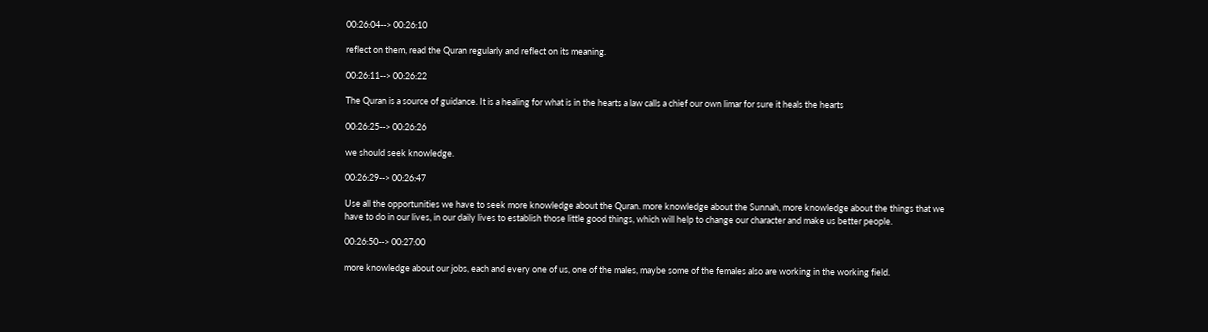00:26:04--> 00:26:10

reflect on them, read the Quran regularly and reflect on its meaning.

00:26:11--> 00:26:22

The Quran is a source of guidance. It is a healing for what is in the hearts a law calls a chief our own limar for sure it heals the hearts

00:26:25--> 00:26:26

we should seek knowledge.

00:26:29--> 00:26:47

Use all the opportunities we have to seek more knowledge about the Quran. more knowledge about the Sunnah, more knowledge about the things that we have to do in our lives, in our daily lives to establish those little good things, which will help to change our character and make us better people.

00:26:50--> 00:27:00

more knowledge about our jobs, each and every one of us, one of the males, maybe some of the females also are working in the working field.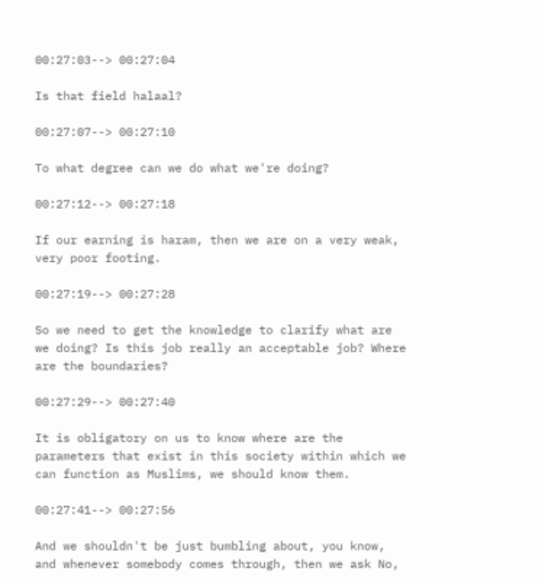00:27:03--> 00:27:04

Is that field halaal?

00:27:07--> 00:27:10

To what degree can we do what we're doing?

00:27:12--> 00:27:18

If our earning is haram, then we are on a very weak, very poor footing.

00:27:19--> 00:27:28

So we need to get the knowledge to clarify what are we doing? Is this job really an acceptable job? Where are the boundaries?

00:27:29--> 00:27:40

It is obligatory on us to know where are the parameters that exist in this society within which we can function as Muslims, we should know them.

00:27:41--> 00:27:56

And we shouldn't be just bumbling about, you know, and whenever somebody comes through, then we ask No,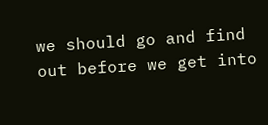we should go and find out before we get into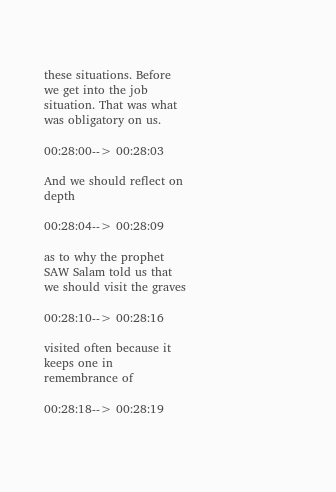these situations. Before we get into the job situation. That was what was obligatory on us.

00:28:00--> 00:28:03

And we should reflect on depth

00:28:04--> 00:28:09

as to why the prophet SAW Salam told us that we should visit the graves

00:28:10--> 00:28:16

visited often because it keeps one in remembrance of

00:28:18--> 00:28:19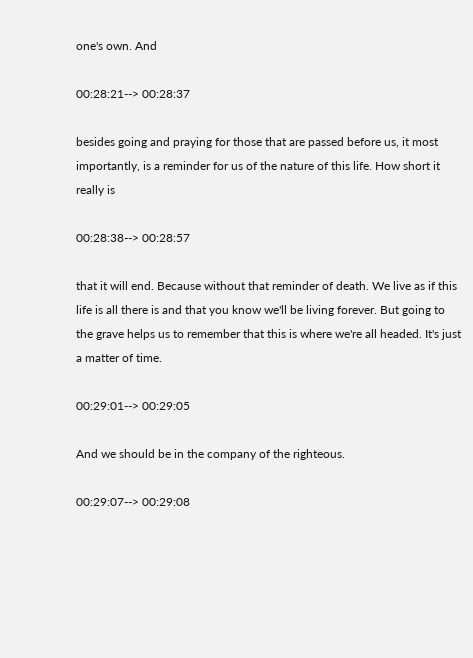one's own. And

00:28:21--> 00:28:37

besides going and praying for those that are passed before us, it most importantly, is a reminder for us of the nature of this life. How short it really is

00:28:38--> 00:28:57

that it will end. Because without that reminder of death. We live as if this life is all there is and that you know we'll be living forever. But going to the grave helps us to remember that this is where we're all headed. It's just a matter of time.

00:29:01--> 00:29:05

And we should be in the company of the righteous.

00:29:07--> 00:29:08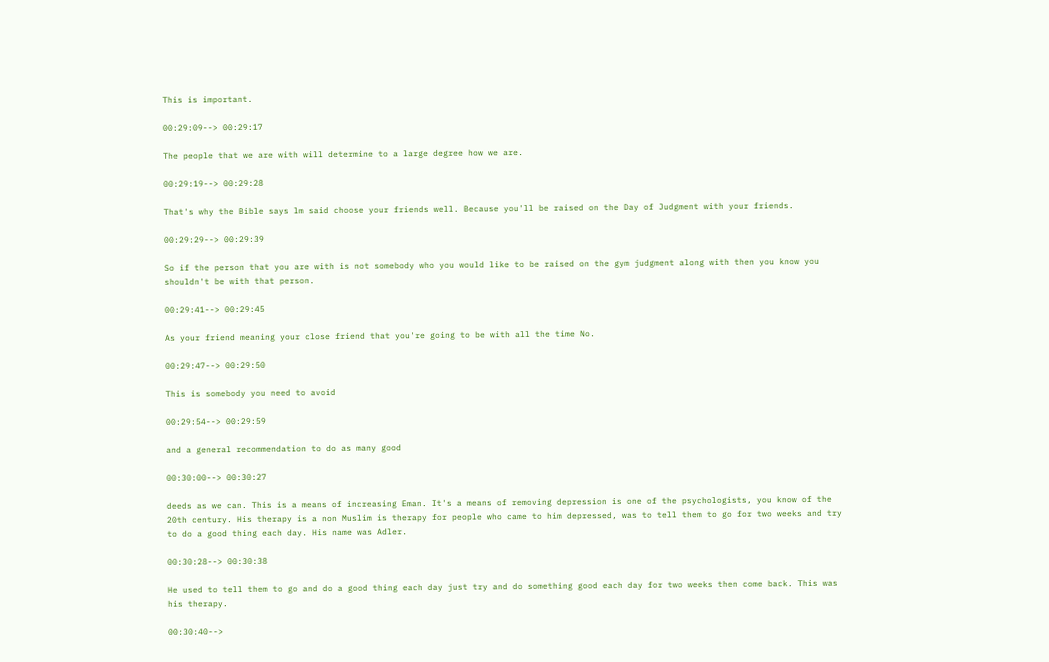This is important.

00:29:09--> 00:29:17

The people that we are with will determine to a large degree how we are.

00:29:19--> 00:29:28

That's why the Bible says lm said choose your friends well. Because you'll be raised on the Day of Judgment with your friends.

00:29:29--> 00:29:39

So if the person that you are with is not somebody who you would like to be raised on the gym judgment along with then you know you shouldn't be with that person.

00:29:41--> 00:29:45

As your friend meaning your close friend that you're going to be with all the time No.

00:29:47--> 00:29:50

This is somebody you need to avoid

00:29:54--> 00:29:59

and a general recommendation to do as many good

00:30:00--> 00:30:27

deeds as we can. This is a means of increasing Eman. It's a means of removing depression is one of the psychologists, you know of the 20th century. His therapy is a non Muslim is therapy for people who came to him depressed, was to tell them to go for two weeks and try to do a good thing each day. His name was Adler.

00:30:28--> 00:30:38

He used to tell them to go and do a good thing each day just try and do something good each day for two weeks then come back. This was his therapy.

00:30:40-->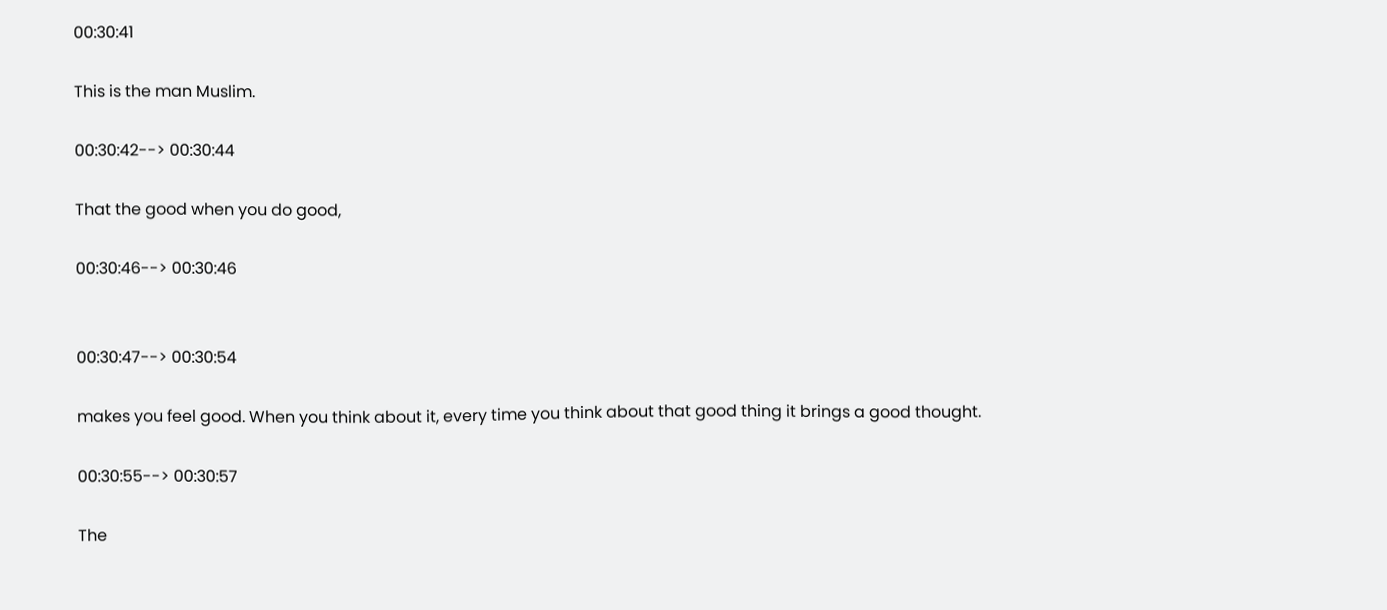00:30:41

This is the man Muslim.

00:30:42--> 00:30:44

That the good when you do good,

00:30:46--> 00:30:46


00:30:47--> 00:30:54

makes you feel good. When you think about it, every time you think about that good thing it brings a good thought.

00:30:55--> 00:30:57

The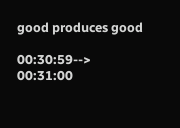good produces good

00:30:59--> 00:31:00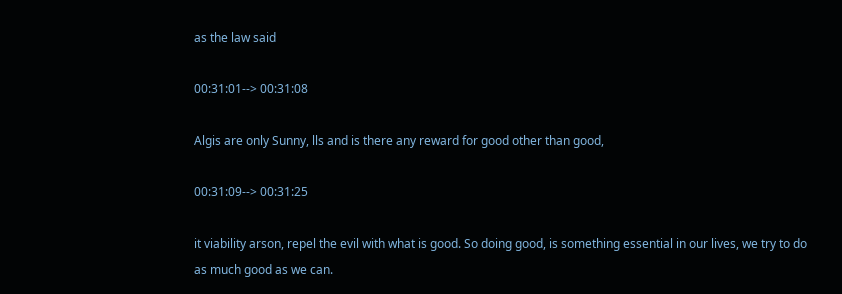as the law said

00:31:01--> 00:31:08

Algis are only Sunny, lls and is there any reward for good other than good,

00:31:09--> 00:31:25

it viability arson, repel the evil with what is good. So doing good, is something essential in our lives, we try to do as much good as we can.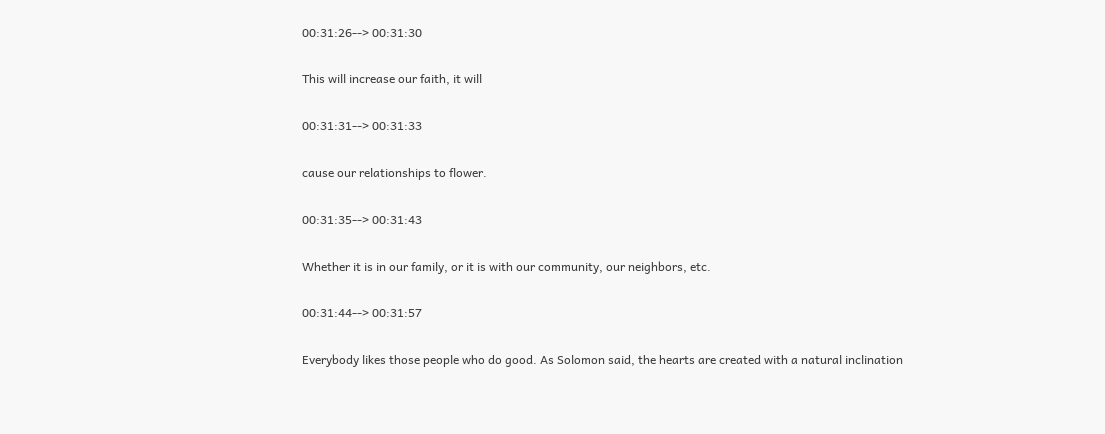00:31:26--> 00:31:30

This will increase our faith, it will

00:31:31--> 00:31:33

cause our relationships to flower.

00:31:35--> 00:31:43

Whether it is in our family, or it is with our community, our neighbors, etc.

00:31:44--> 00:31:57

Everybody likes those people who do good. As Solomon said, the hearts are created with a natural inclination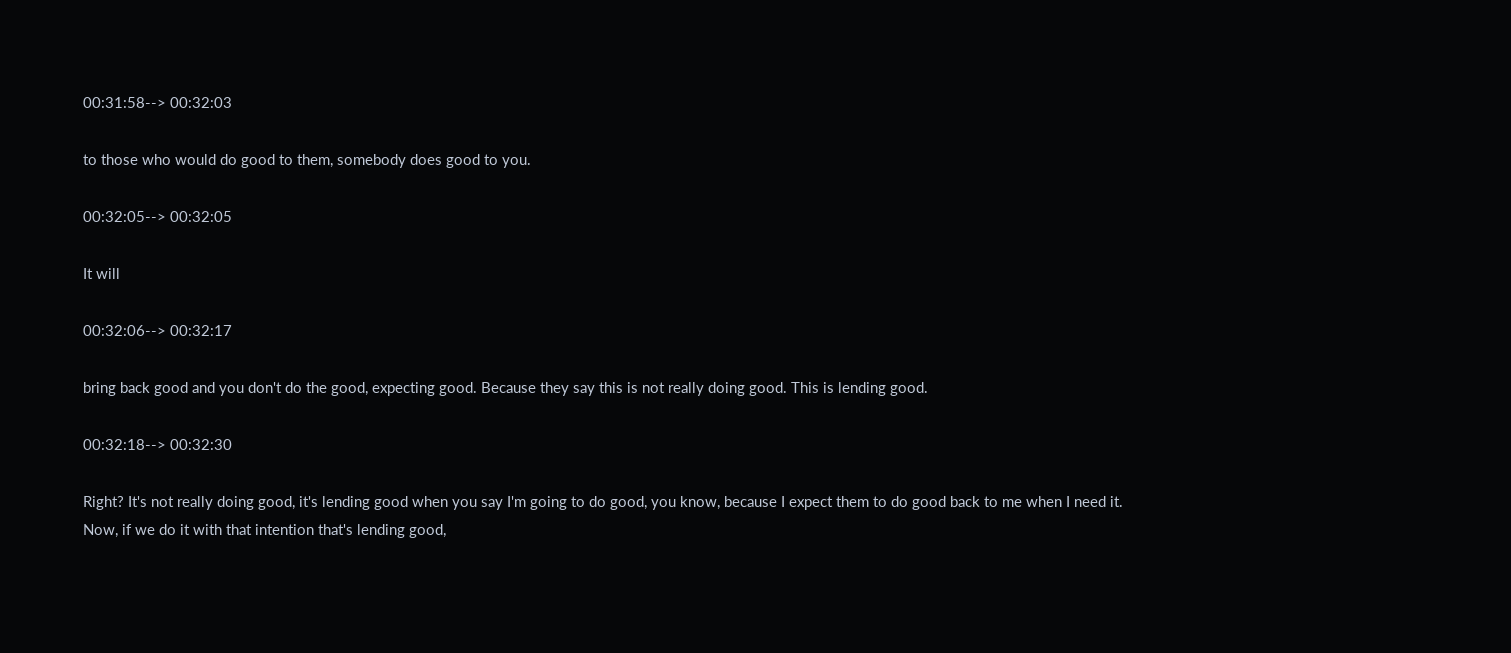00:31:58--> 00:32:03

to those who would do good to them, somebody does good to you.

00:32:05--> 00:32:05

It will

00:32:06--> 00:32:17

bring back good and you don't do the good, expecting good. Because they say this is not really doing good. This is lending good.

00:32:18--> 00:32:30

Right? It's not really doing good, it's lending good when you say I'm going to do good, you know, because I expect them to do good back to me when I need it. Now, if we do it with that intention that's lending good,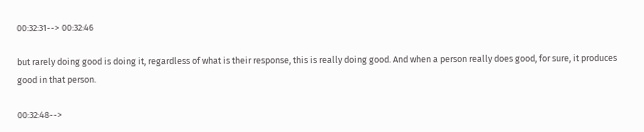00:32:31--> 00:32:46

but rarely doing good is doing it, regardless of what is their response, this is really doing good. And when a person really does good, for sure, it produces good in that person.

00:32:48-->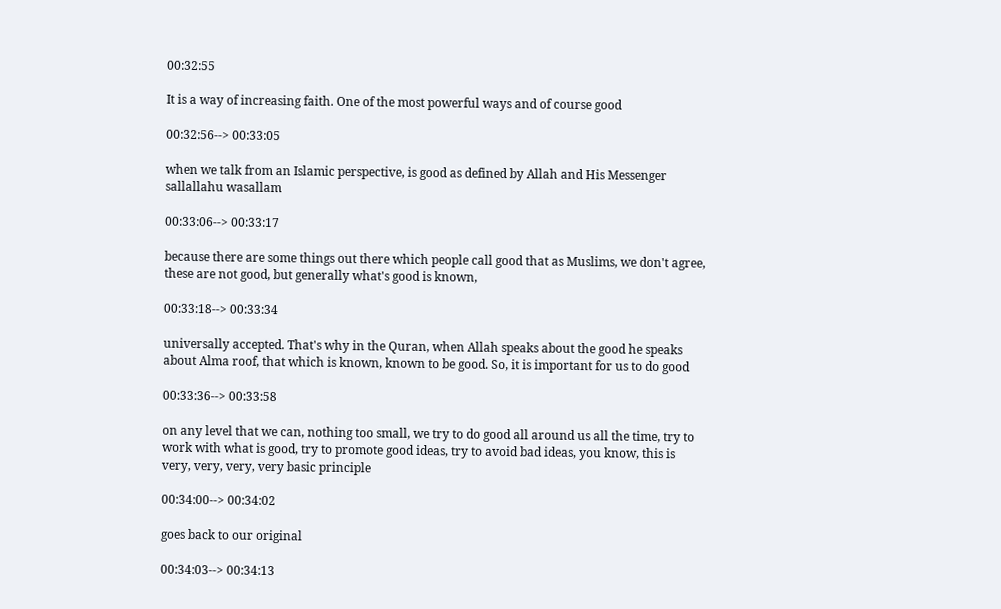00:32:55

It is a way of increasing faith. One of the most powerful ways and of course good

00:32:56--> 00:33:05

when we talk from an Islamic perspective, is good as defined by Allah and His Messenger sallallahu wasallam

00:33:06--> 00:33:17

because there are some things out there which people call good that as Muslims, we don't agree, these are not good, but generally what's good is known,

00:33:18--> 00:33:34

universally accepted. That's why in the Quran, when Allah speaks about the good he speaks about Alma roof, that which is known, known to be good. So, it is important for us to do good

00:33:36--> 00:33:58

on any level that we can, nothing too small, we try to do good all around us all the time, try to work with what is good, try to promote good ideas, try to avoid bad ideas, you know, this is very, very, very, very basic principle

00:34:00--> 00:34:02

goes back to our original

00:34:03--> 00:34:13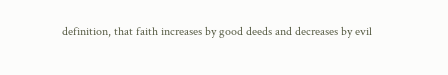definition, that faith increases by good deeds and decreases by evil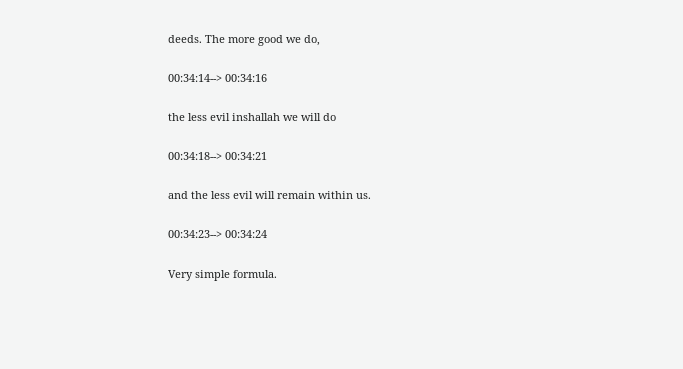deeds. The more good we do,

00:34:14--> 00:34:16

the less evil inshallah we will do

00:34:18--> 00:34:21

and the less evil will remain within us.

00:34:23--> 00:34:24

Very simple formula.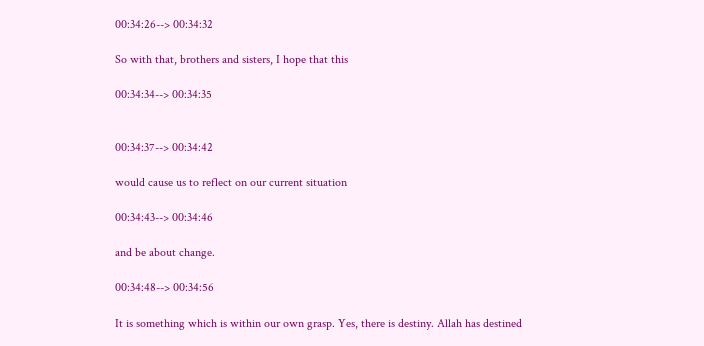00:34:26--> 00:34:32

So with that, brothers and sisters, I hope that this

00:34:34--> 00:34:35


00:34:37--> 00:34:42

would cause us to reflect on our current situation

00:34:43--> 00:34:46

and be about change.

00:34:48--> 00:34:56

It is something which is within our own grasp. Yes, there is destiny. Allah has destined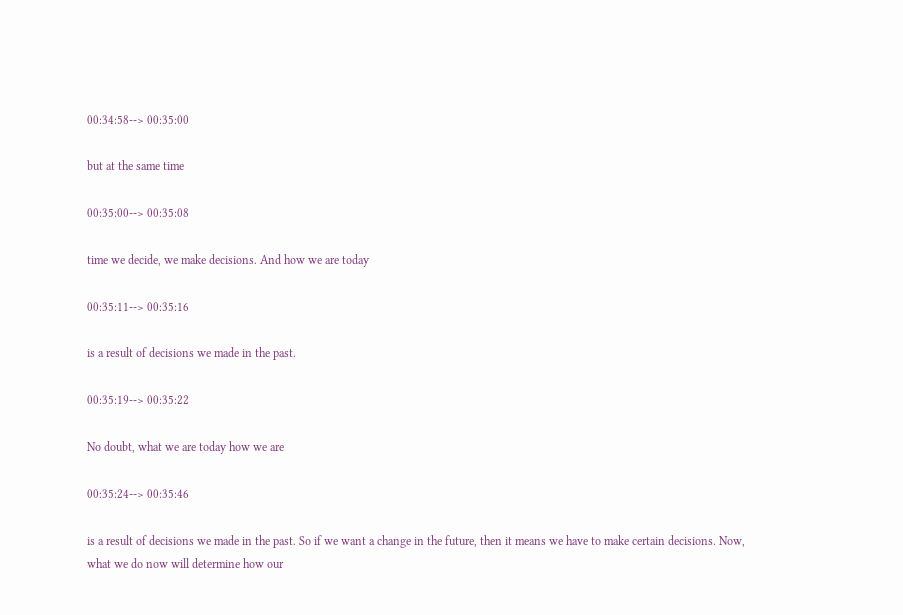00:34:58--> 00:35:00

but at the same time

00:35:00--> 00:35:08

time we decide, we make decisions. And how we are today

00:35:11--> 00:35:16

is a result of decisions we made in the past.

00:35:19--> 00:35:22

No doubt, what we are today how we are

00:35:24--> 00:35:46

is a result of decisions we made in the past. So if we want a change in the future, then it means we have to make certain decisions. Now, what we do now will determine how our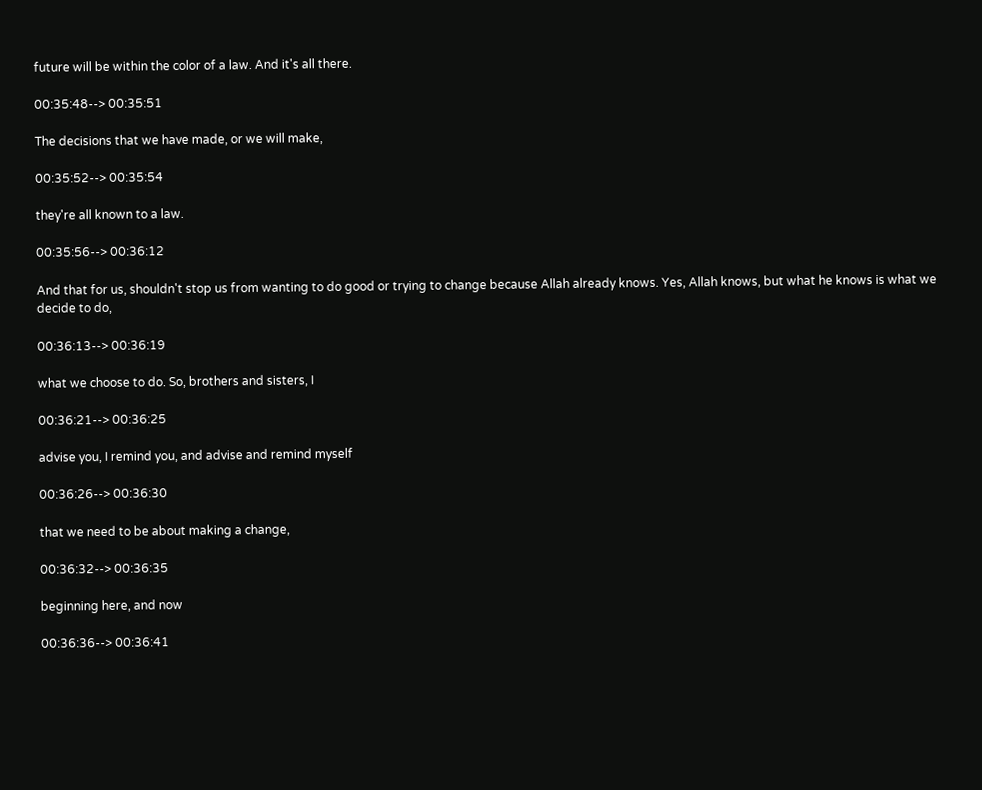future will be within the color of a law. And it's all there.

00:35:48--> 00:35:51

The decisions that we have made, or we will make,

00:35:52--> 00:35:54

they're all known to a law.

00:35:56--> 00:36:12

And that for us, shouldn't stop us from wanting to do good or trying to change because Allah already knows. Yes, Allah knows, but what he knows is what we decide to do,

00:36:13--> 00:36:19

what we choose to do. So, brothers and sisters, I

00:36:21--> 00:36:25

advise you, I remind you, and advise and remind myself

00:36:26--> 00:36:30

that we need to be about making a change,

00:36:32--> 00:36:35

beginning here, and now

00:36:36--> 00:36:41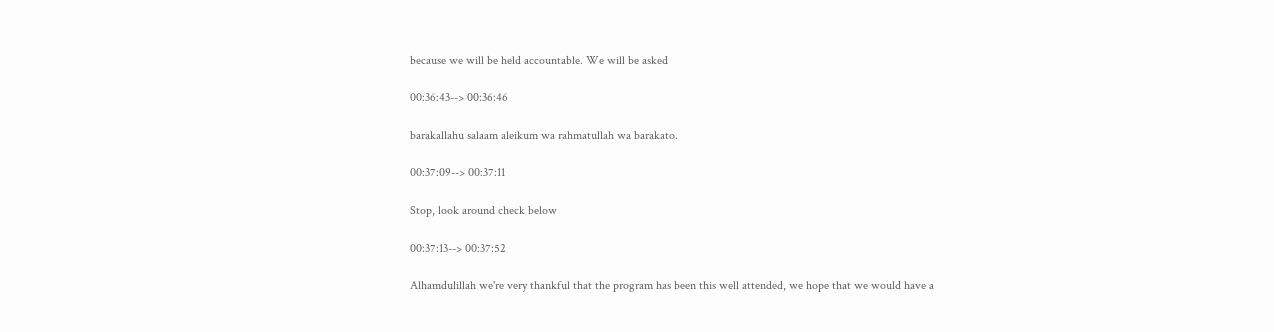because we will be held accountable. We will be asked

00:36:43--> 00:36:46

barakallahu salaam aleikum wa rahmatullah wa barakato.

00:37:09--> 00:37:11

Stop, look around check below

00:37:13--> 00:37:52

Alhamdulillah we're very thankful that the program has been this well attended, we hope that we would have a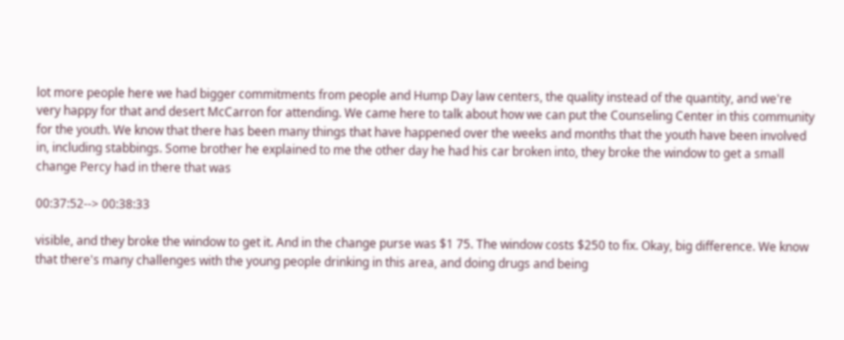lot more people here we had bigger commitments from people and Hump Day law centers, the quality instead of the quantity, and we're very happy for that and desert McCarron for attending. We came here to talk about how we can put the Counseling Center in this community for the youth. We know that there has been many things that have happened over the weeks and months that the youth have been involved in, including stabbings. Some brother he explained to me the other day he had his car broken into, they broke the window to get a small change Percy had in there that was

00:37:52--> 00:38:33

visible, and they broke the window to get it. And in the change purse was $1 75. The window costs $250 to fix. Okay, big difference. We know that there's many challenges with the young people drinking in this area, and doing drugs and being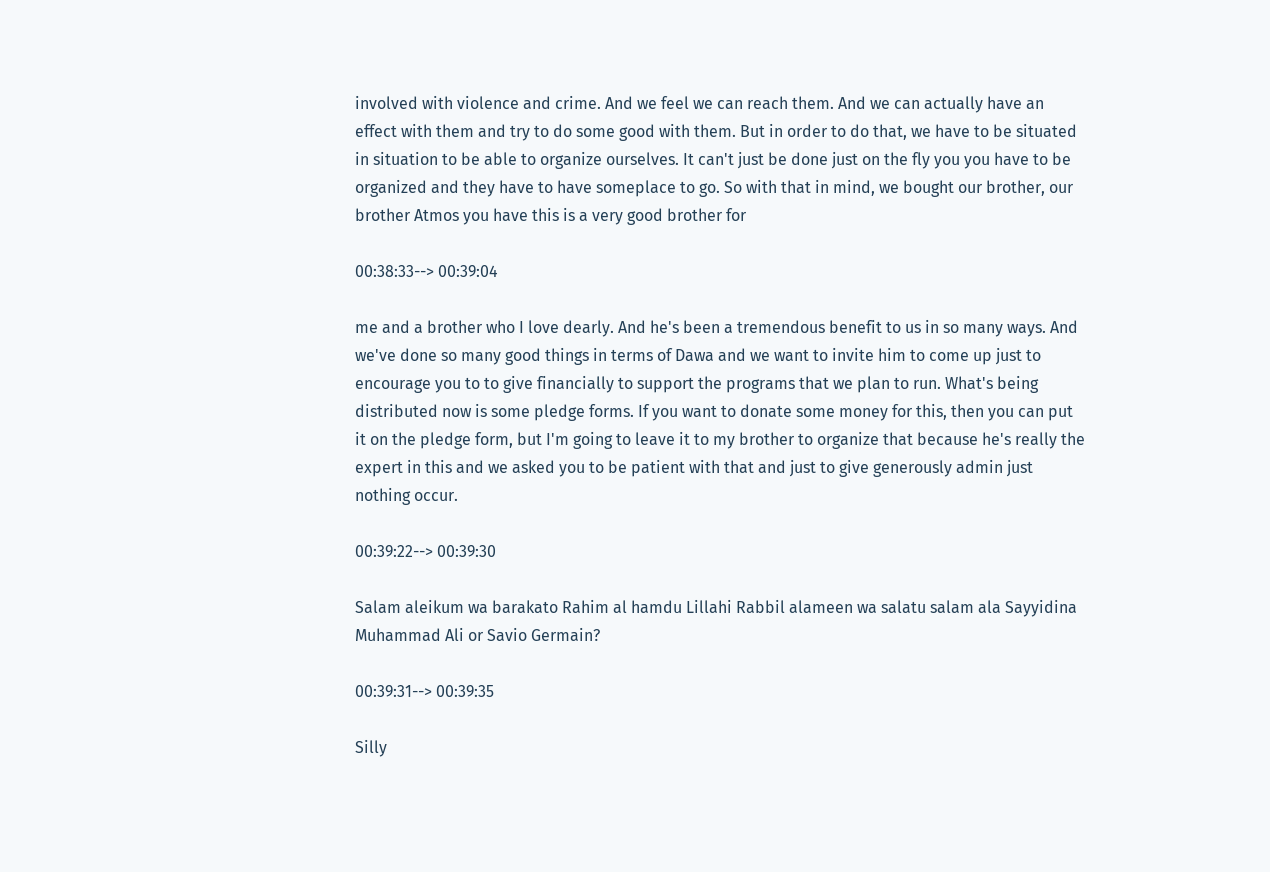involved with violence and crime. And we feel we can reach them. And we can actually have an effect with them and try to do some good with them. But in order to do that, we have to be situated in situation to be able to organize ourselves. It can't just be done just on the fly you you have to be organized and they have to have someplace to go. So with that in mind, we bought our brother, our brother Atmos you have this is a very good brother for

00:38:33--> 00:39:04

me and a brother who I love dearly. And he's been a tremendous benefit to us in so many ways. And we've done so many good things in terms of Dawa and we want to invite him to come up just to encourage you to to give financially to support the programs that we plan to run. What's being distributed now is some pledge forms. If you want to donate some money for this, then you can put it on the pledge form, but I'm going to leave it to my brother to organize that because he's really the expert in this and we asked you to be patient with that and just to give generously admin just nothing occur.

00:39:22--> 00:39:30

Salam aleikum wa barakato Rahim al hamdu Lillahi Rabbil alameen wa salatu salam ala Sayyidina Muhammad Ali or Savio Germain?

00:39:31--> 00:39:35

Silly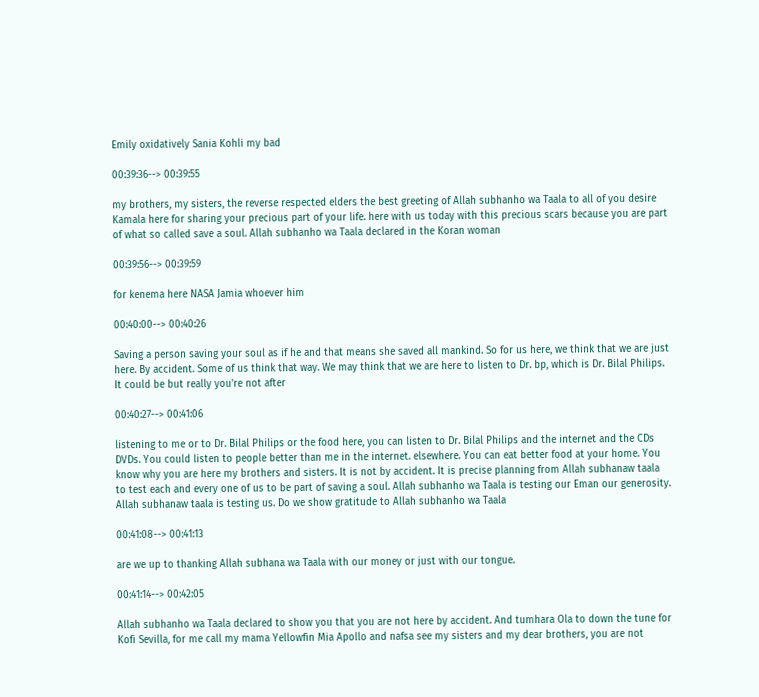Emily oxidatively Sania Kohli my bad

00:39:36--> 00:39:55

my brothers, my sisters, the reverse respected elders the best greeting of Allah subhanho wa Taala to all of you desire Kamala here for sharing your precious part of your life. here with us today with this precious scars because you are part of what so called save a soul. Allah subhanho wa Taala declared in the Koran woman

00:39:56--> 00:39:59

for kenema here NASA Jamia whoever him

00:40:00--> 00:40:26

Saving a person saving your soul as if he and that means she saved all mankind. So for us here, we think that we are just here. By accident. Some of us think that way. We may think that we are here to listen to Dr. bp, which is Dr. Bilal Philips. It could be but really you're not after

00:40:27--> 00:41:06

listening to me or to Dr. Bilal Philips or the food here, you can listen to Dr. Bilal Philips and the internet and the CDs DVDs. You could listen to people better than me in the internet. elsewhere. You can eat better food at your home. You know why you are here my brothers and sisters. It is not by accident. It is precise planning from Allah subhanaw taala to test each and every one of us to be part of saving a soul. Allah subhanho wa Taala is testing our Eman our generosity. Allah subhanaw taala is testing us. Do we show gratitude to Allah subhanho wa Taala

00:41:08--> 00:41:13

are we up to thanking Allah subhana wa Taala with our money or just with our tongue.

00:41:14--> 00:42:05

Allah subhanho wa Taala declared to show you that you are not here by accident. And tumhara Ola to down the tune for Kofi Sevilla, for me call my mama Yellowfin Mia Apollo and nafsa see my sisters and my dear brothers, you are not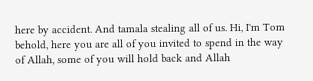here by accident. And tamala stealing all of us. Hi, I'm Tom behold, here you are all of you invited to spend in the way of Allah, some of you will hold back and Allah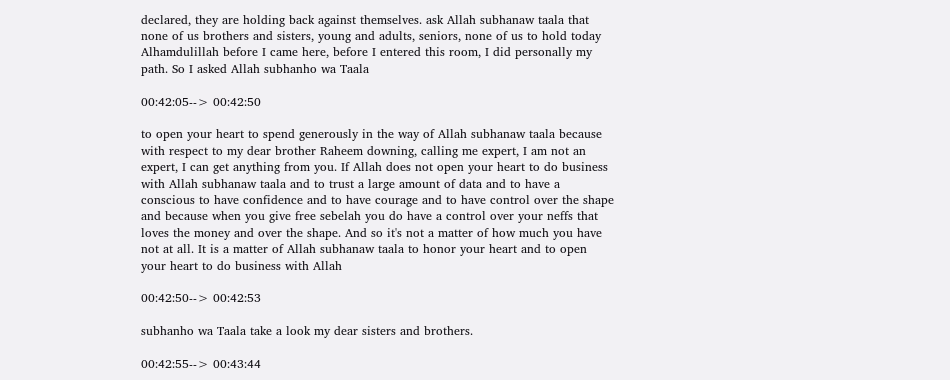declared, they are holding back against themselves. ask Allah subhanaw taala that none of us brothers and sisters, young and adults, seniors, none of us to hold today Alhamdulillah before I came here, before I entered this room, I did personally my path. So I asked Allah subhanho wa Taala

00:42:05--> 00:42:50

to open your heart to spend generously in the way of Allah subhanaw taala because with respect to my dear brother Raheem downing, calling me expert, I am not an expert, I can get anything from you. If Allah does not open your heart to do business with Allah subhanaw taala and to trust a large amount of data and to have a conscious to have confidence and to have courage and to have control over the shape and because when you give free sebelah you do have a control over your neffs that loves the money and over the shape. And so it's not a matter of how much you have not at all. It is a matter of Allah subhanaw taala to honor your heart and to open your heart to do business with Allah

00:42:50--> 00:42:53

subhanho wa Taala take a look my dear sisters and brothers.

00:42:55--> 00:43:44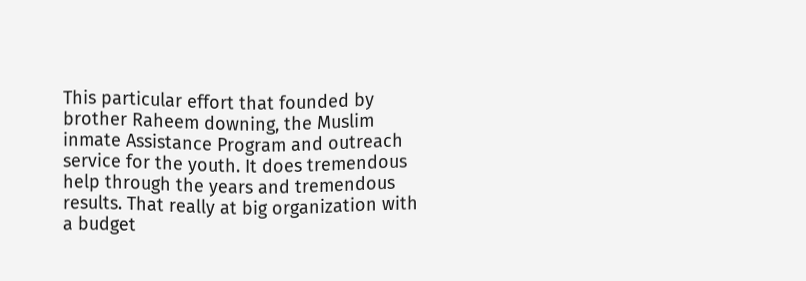This particular effort that founded by brother Raheem downing, the Muslim inmate Assistance Program and outreach service for the youth. It does tremendous help through the years and tremendous results. That really at big organization with a budget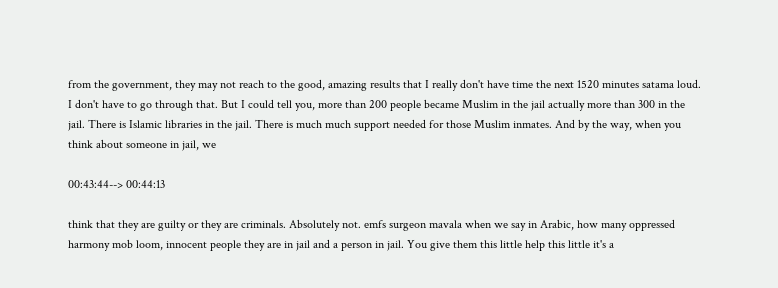from the government, they may not reach to the good, amazing results that I really don't have time the next 1520 minutes satama loud. I don't have to go through that. But I could tell you, more than 200 people became Muslim in the jail actually more than 300 in the jail. There is Islamic libraries in the jail. There is much much support needed for those Muslim inmates. And by the way, when you think about someone in jail, we

00:43:44--> 00:44:13

think that they are guilty or they are criminals. Absolutely not. emfs surgeon mavala when we say in Arabic, how many oppressed harmony mob loom, innocent people they are in jail and a person in jail. You give them this little help this little it's a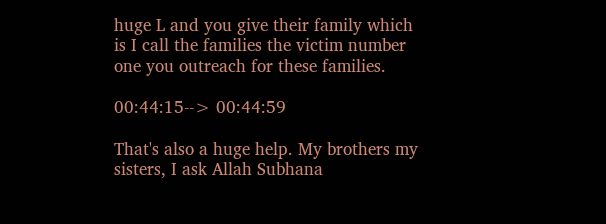huge L and you give their family which is I call the families the victim number one you outreach for these families.

00:44:15--> 00:44:59

That's also a huge help. My brothers my sisters, I ask Allah Subhana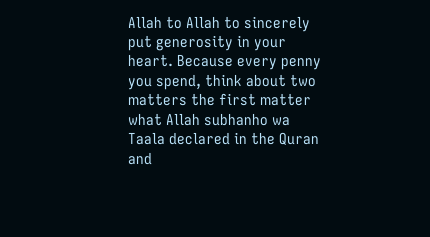Allah to Allah to sincerely put generosity in your heart. Because every penny you spend, think about two matters the first matter what Allah subhanho wa Taala declared in the Quran and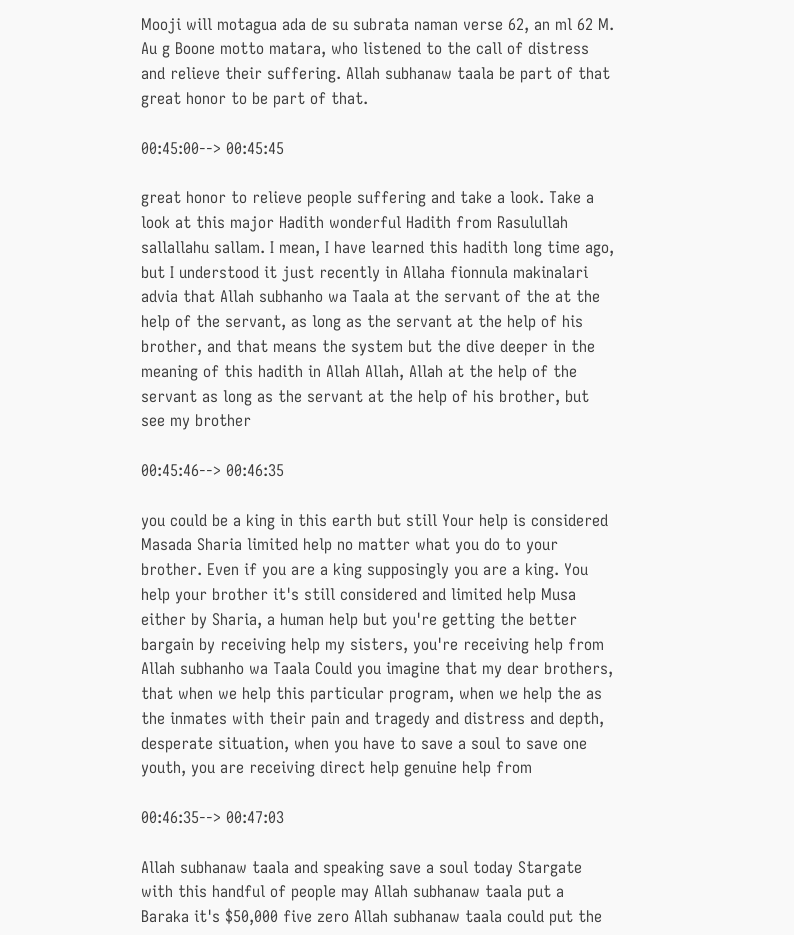Mooji will motagua ada de su subrata naman verse 62, an ml 62 M. Au g Boone motto matara, who listened to the call of distress and relieve their suffering. Allah subhanaw taala be part of that great honor to be part of that.

00:45:00--> 00:45:45

great honor to relieve people suffering and take a look. Take a look at this major Hadith wonderful Hadith from Rasulullah sallallahu sallam. I mean, I have learned this hadith long time ago, but I understood it just recently in Allaha fionnula makinalari advia that Allah subhanho wa Taala at the servant of the at the help of the servant, as long as the servant at the help of his brother, and that means the system but the dive deeper in the meaning of this hadith in Allah Allah, Allah at the help of the servant as long as the servant at the help of his brother, but see my brother

00:45:46--> 00:46:35

you could be a king in this earth but still Your help is considered Masada Sharia limited help no matter what you do to your brother. Even if you are a king supposingly you are a king. You help your brother it's still considered and limited help Musa either by Sharia, a human help but you're getting the better bargain by receiving help my sisters, you're receiving help from Allah subhanho wa Taala Could you imagine that my dear brothers, that when we help this particular program, when we help the as the inmates with their pain and tragedy and distress and depth, desperate situation, when you have to save a soul to save one youth, you are receiving direct help genuine help from

00:46:35--> 00:47:03

Allah subhanaw taala and speaking save a soul today Stargate with this handful of people may Allah subhanaw taala put a Baraka it's $50,000 five zero Allah subhanaw taala could put the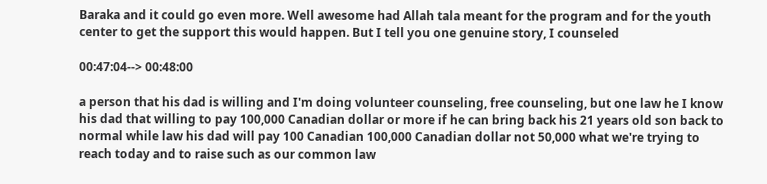Baraka and it could go even more. Well awesome had Allah tala meant for the program and for the youth center to get the support this would happen. But I tell you one genuine story, I counseled

00:47:04--> 00:48:00

a person that his dad is willing and I'm doing volunteer counseling, free counseling, but one law he I know his dad that willing to pay 100,000 Canadian dollar or more if he can bring back his 21 years old son back to normal while law his dad will pay 100 Canadian 100,000 Canadian dollar not 50,000 what we're trying to reach today and to raise such as our common law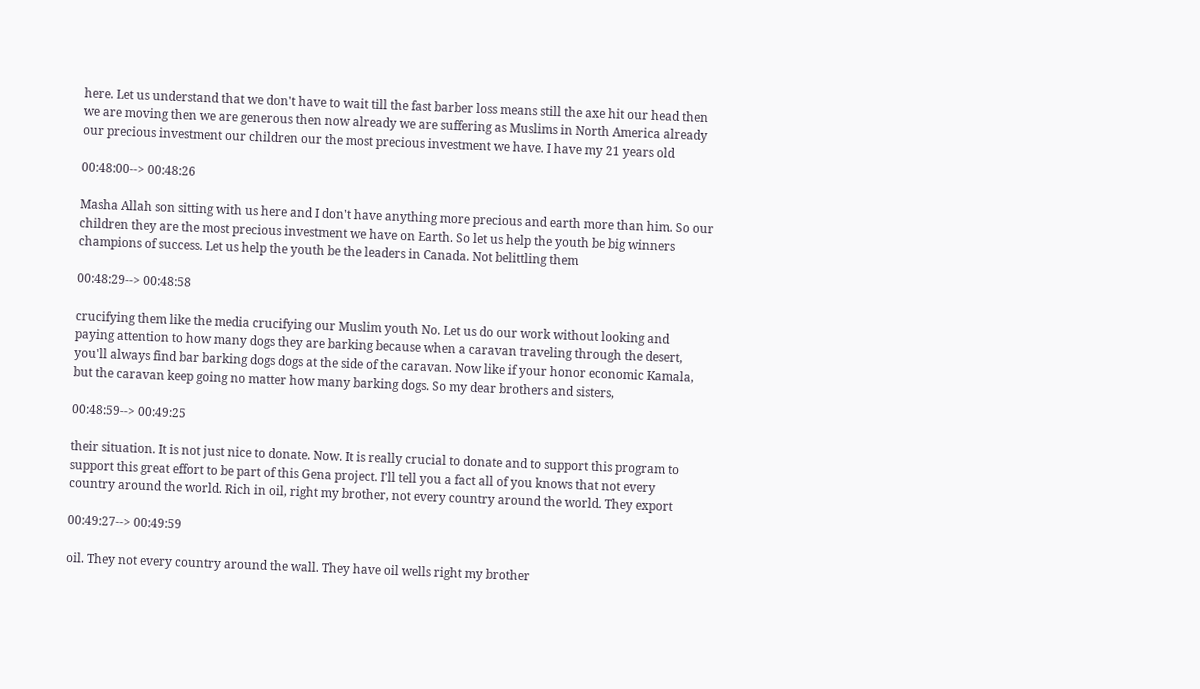here. Let us understand that we don't have to wait till the fast barber loss means still the axe hit our head then we are moving then we are generous then now already we are suffering as Muslims in North America already our precious investment our children our the most precious investment we have. I have my 21 years old

00:48:00--> 00:48:26

Masha Allah son sitting with us here and I don't have anything more precious and earth more than him. So our children they are the most precious investment we have on Earth. So let us help the youth be big winners champions of success. Let us help the youth be the leaders in Canada. Not belittling them

00:48:29--> 00:48:58

crucifying them like the media crucifying our Muslim youth No. Let us do our work without looking and paying attention to how many dogs they are barking because when a caravan traveling through the desert, you'll always find bar barking dogs dogs at the side of the caravan. Now like if your honor economic Kamala, but the caravan keep going no matter how many barking dogs. So my dear brothers and sisters,

00:48:59--> 00:49:25

their situation. It is not just nice to donate. Now. It is really crucial to donate and to support this program to support this great effort to be part of this Gena project. I'll tell you a fact all of you knows that not every country around the world. Rich in oil, right my brother, not every country around the world. They export

00:49:27--> 00:49:59

oil. They not every country around the wall. They have oil wells right my brother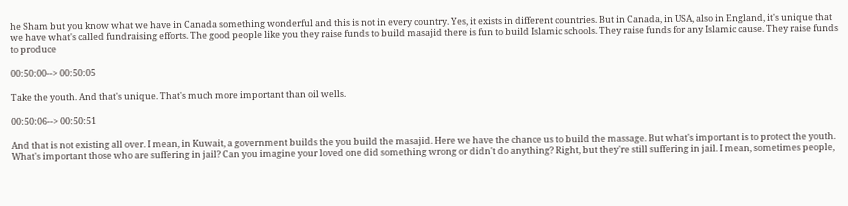he Sham but you know what we have in Canada something wonderful and this is not in every country. Yes, it exists in different countries. But in Canada, in USA, also in England, it's unique that we have what's called fundraising efforts. The good people like you they raise funds to build masajid there is fun to build Islamic schools. They raise funds for any Islamic cause. They raise funds to produce

00:50:00--> 00:50:05

Take the youth. And that's unique. That's much more important than oil wells.

00:50:06--> 00:50:51

And that is not existing all over. I mean, in Kuwait, a government builds the you build the masajid. Here we have the chance us to build the massage. But what's important is to protect the youth. What's important those who are suffering in jail? Can you imagine your loved one did something wrong or didn't do anything? Right, but they're still suffering in jail. I mean, sometimes people,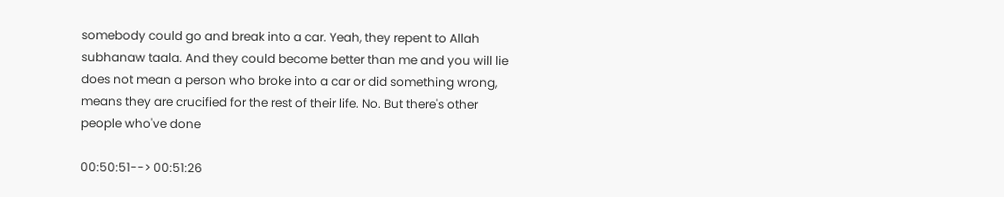somebody could go and break into a car. Yeah, they repent to Allah subhanaw taala. And they could become better than me and you will lie does not mean a person who broke into a car or did something wrong, means they are crucified for the rest of their life. No. But there's other people who've done

00:50:51--> 00:51:26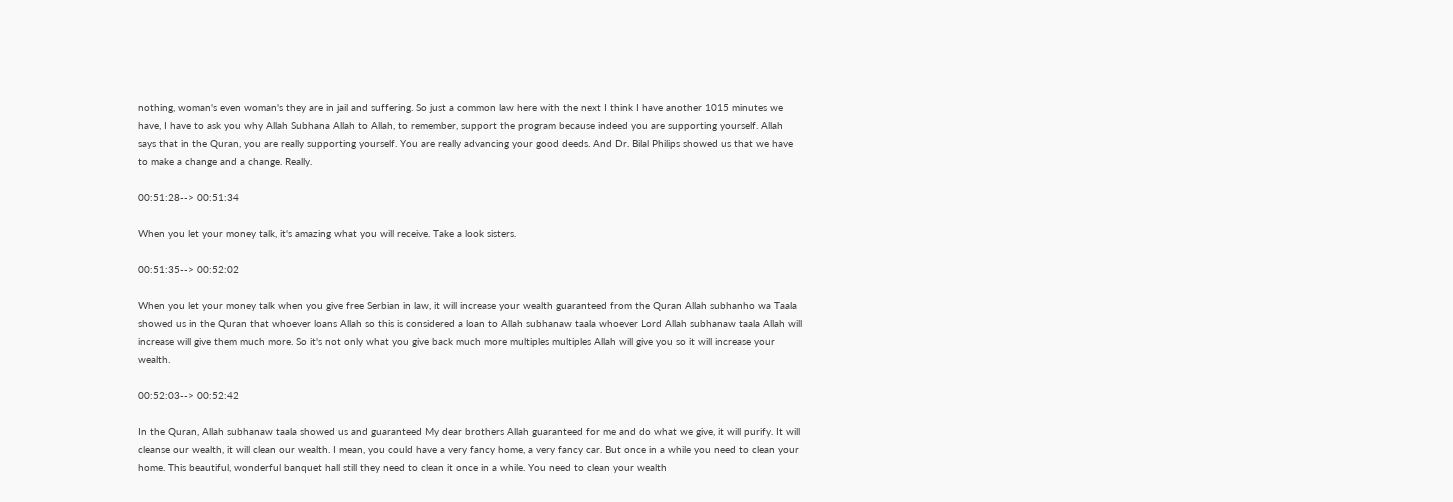nothing, woman's even woman's they are in jail and suffering. So just a common law here with the next I think I have another 1015 minutes we have, I have to ask you why Allah Subhana Allah to Allah, to remember, support the program because indeed you are supporting yourself. Allah says that in the Quran, you are really supporting yourself. You are really advancing your good deeds. And Dr. Bilal Philips showed us that we have to make a change and a change. Really.

00:51:28--> 00:51:34

When you let your money talk, it's amazing what you will receive. Take a look sisters.

00:51:35--> 00:52:02

When you let your money talk when you give free Serbian in law, it will increase your wealth guaranteed from the Quran Allah subhanho wa Taala showed us in the Quran that whoever loans Allah so this is considered a loan to Allah subhanaw taala whoever Lord Allah subhanaw taala Allah will increase will give them much more. So it's not only what you give back much more multiples multiples Allah will give you so it will increase your wealth.

00:52:03--> 00:52:42

In the Quran, Allah subhanaw taala showed us and guaranteed My dear brothers Allah guaranteed for me and do what we give, it will purify. It will cleanse our wealth, it will clean our wealth. I mean, you could have a very fancy home, a very fancy car. But once in a while you need to clean your home. This beautiful, wonderful banquet hall still they need to clean it once in a while. You need to clean your wealth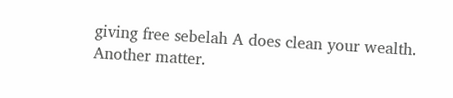giving free sebelah A does clean your wealth. Another matter.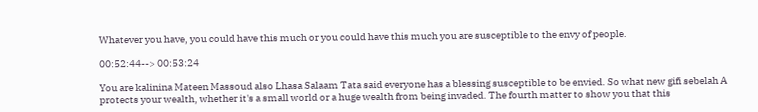Whatever you have, you could have this much or you could have this much you are susceptible to the envy of people.

00:52:44--> 00:53:24

You are kalinina Mateen Massoud also Lhasa Salaam Tata said everyone has a blessing susceptible to be envied. So what new gifi sebelah A protects your wealth, whether it's a small world or a huge wealth from being invaded. The fourth matter to show you that this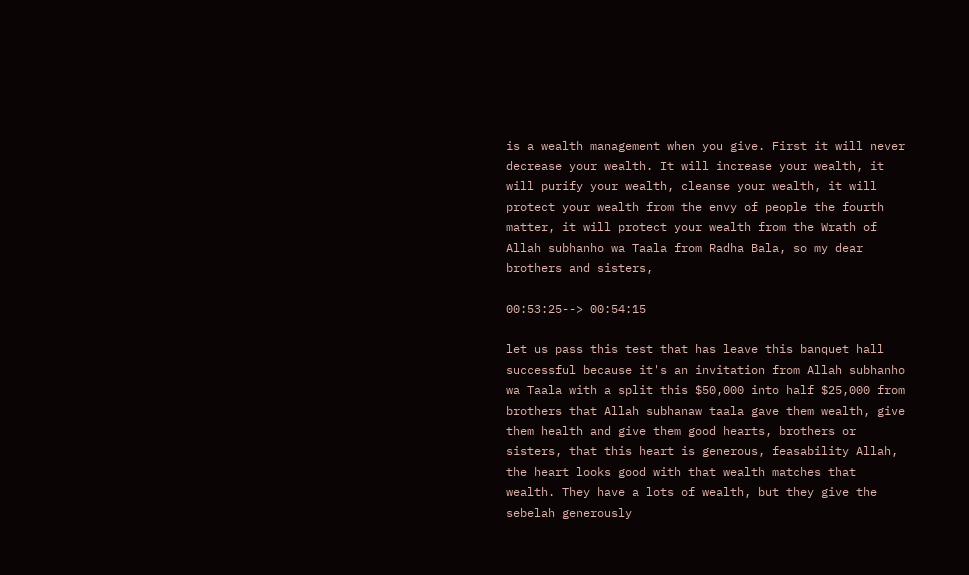is a wealth management when you give. First it will never decrease your wealth. It will increase your wealth, it will purify your wealth, cleanse your wealth, it will protect your wealth from the envy of people the fourth matter, it will protect your wealth from the Wrath of Allah subhanho wa Taala from Radha Bala, so my dear brothers and sisters,

00:53:25--> 00:54:15

let us pass this test that has leave this banquet hall successful because it's an invitation from Allah subhanho wa Taala with a split this $50,000 into half $25,000 from brothers that Allah subhanaw taala gave them wealth, give them health and give them good hearts, brothers or sisters, that this heart is generous, feasability Allah, the heart looks good with that wealth matches that wealth. They have a lots of wealth, but they give the sebelah generously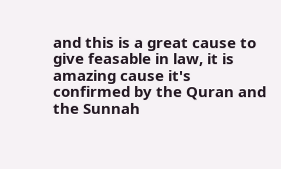and this is a great cause to give feasable in law, it is amazing cause it's confirmed by the Quran and the Sunnah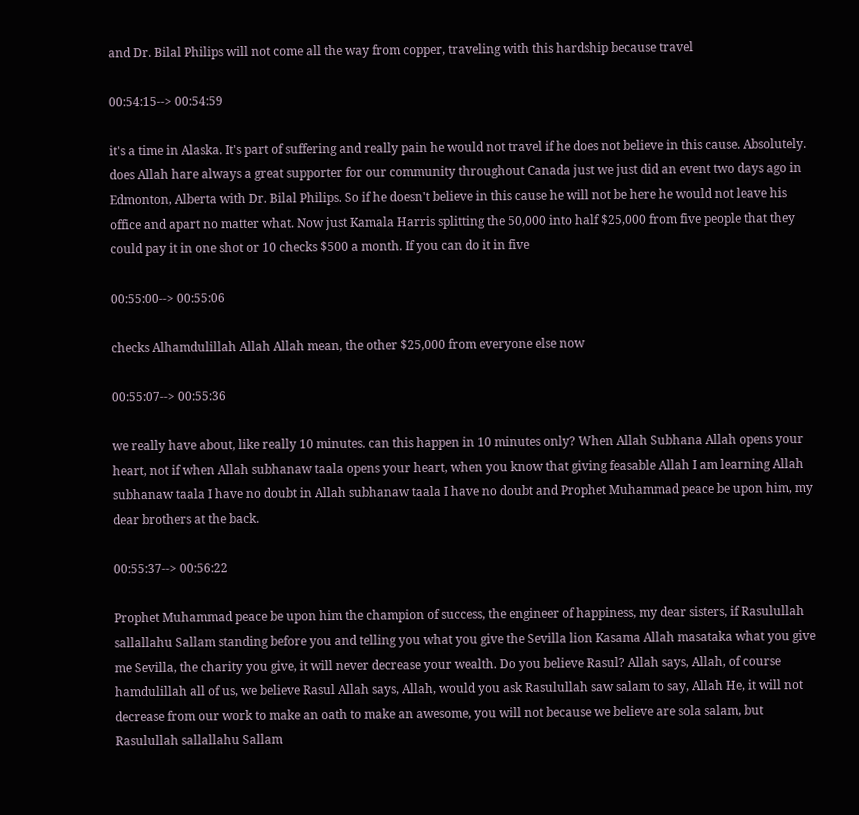and Dr. Bilal Philips will not come all the way from copper, traveling with this hardship because travel

00:54:15--> 00:54:59

it's a time in Alaska. It's part of suffering and really pain he would not travel if he does not believe in this cause. Absolutely. does Allah hare always a great supporter for our community throughout Canada just we just did an event two days ago in Edmonton, Alberta with Dr. Bilal Philips. So if he doesn't believe in this cause he will not be here he would not leave his office and apart no matter what. Now just Kamala Harris splitting the 50,000 into half $25,000 from five people that they could pay it in one shot or 10 checks $500 a month. If you can do it in five

00:55:00--> 00:55:06

checks Alhamdulillah Allah Allah mean, the other $25,000 from everyone else now

00:55:07--> 00:55:36

we really have about, like really 10 minutes. can this happen in 10 minutes only? When Allah Subhana Allah opens your heart, not if when Allah subhanaw taala opens your heart, when you know that giving feasable Allah I am learning Allah subhanaw taala I have no doubt in Allah subhanaw taala I have no doubt and Prophet Muhammad peace be upon him, my dear brothers at the back.

00:55:37--> 00:56:22

Prophet Muhammad peace be upon him the champion of success, the engineer of happiness, my dear sisters, if Rasulullah sallallahu Sallam standing before you and telling you what you give the Sevilla lion Kasama Allah masataka what you give me Sevilla, the charity you give, it will never decrease your wealth. Do you believe Rasul? Allah says, Allah, of course hamdulillah all of us, we believe Rasul Allah says, Allah, would you ask Rasulullah saw salam to say, Allah He, it will not decrease from our work to make an oath to make an awesome, you will not because we believe are sola salam, but Rasulullah sallallahu Sallam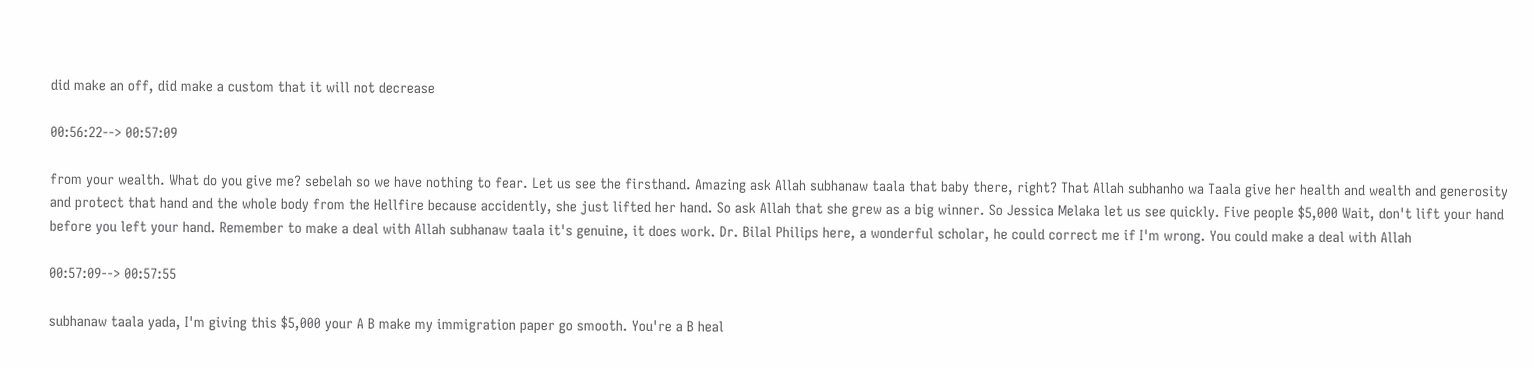did make an off, did make a custom that it will not decrease

00:56:22--> 00:57:09

from your wealth. What do you give me? sebelah so we have nothing to fear. Let us see the firsthand. Amazing ask Allah subhanaw taala that baby there, right? That Allah subhanho wa Taala give her health and wealth and generosity and protect that hand and the whole body from the Hellfire because accidently, she just lifted her hand. So ask Allah that she grew as a big winner. So Jessica Melaka let us see quickly. Five people $5,000 Wait, don't lift your hand before you left your hand. Remember to make a deal with Allah subhanaw taala it's genuine, it does work. Dr. Bilal Philips here, a wonderful scholar, he could correct me if I'm wrong. You could make a deal with Allah

00:57:09--> 00:57:55

subhanaw taala yada, I'm giving this $5,000 your A B make my immigration paper go smooth. You're a B heal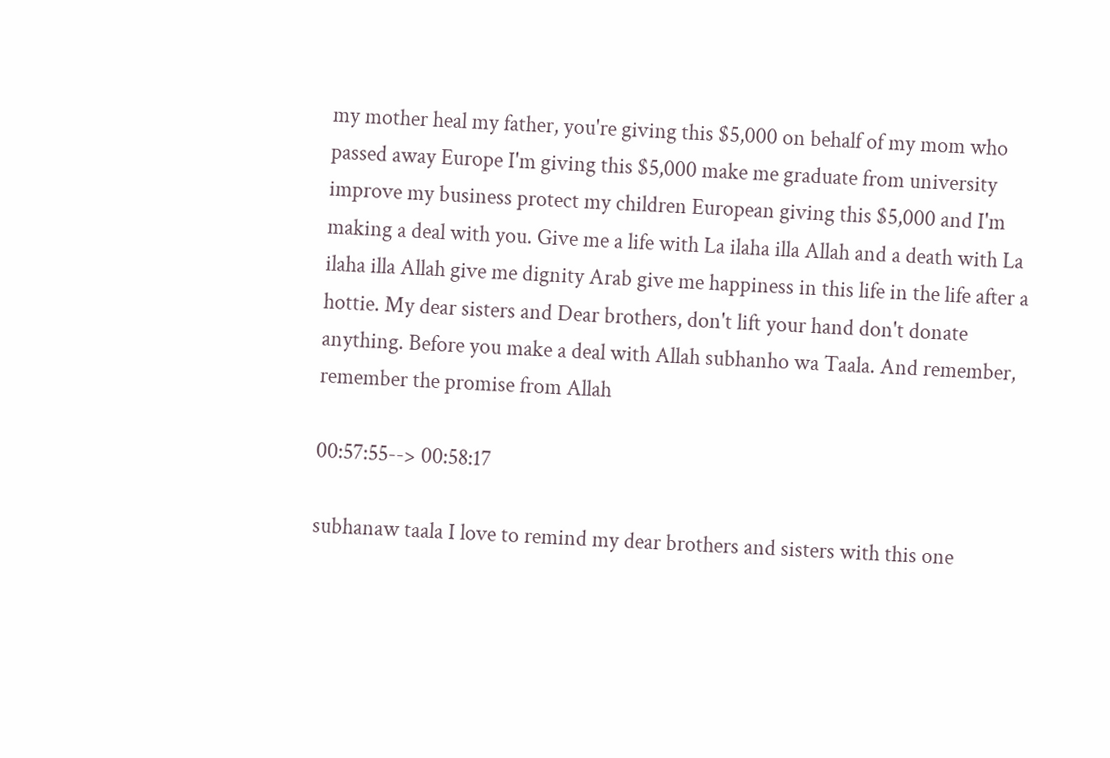my mother heal my father, you're giving this $5,000 on behalf of my mom who passed away Europe I'm giving this $5,000 make me graduate from university improve my business protect my children European giving this $5,000 and I'm making a deal with you. Give me a life with La ilaha illa Allah and a death with La ilaha illa Allah give me dignity Arab give me happiness in this life in the life after a hottie. My dear sisters and Dear brothers, don't lift your hand don't donate anything. Before you make a deal with Allah subhanho wa Taala. And remember, remember the promise from Allah

00:57:55--> 00:58:17

subhanaw taala I love to remind my dear brothers and sisters with this one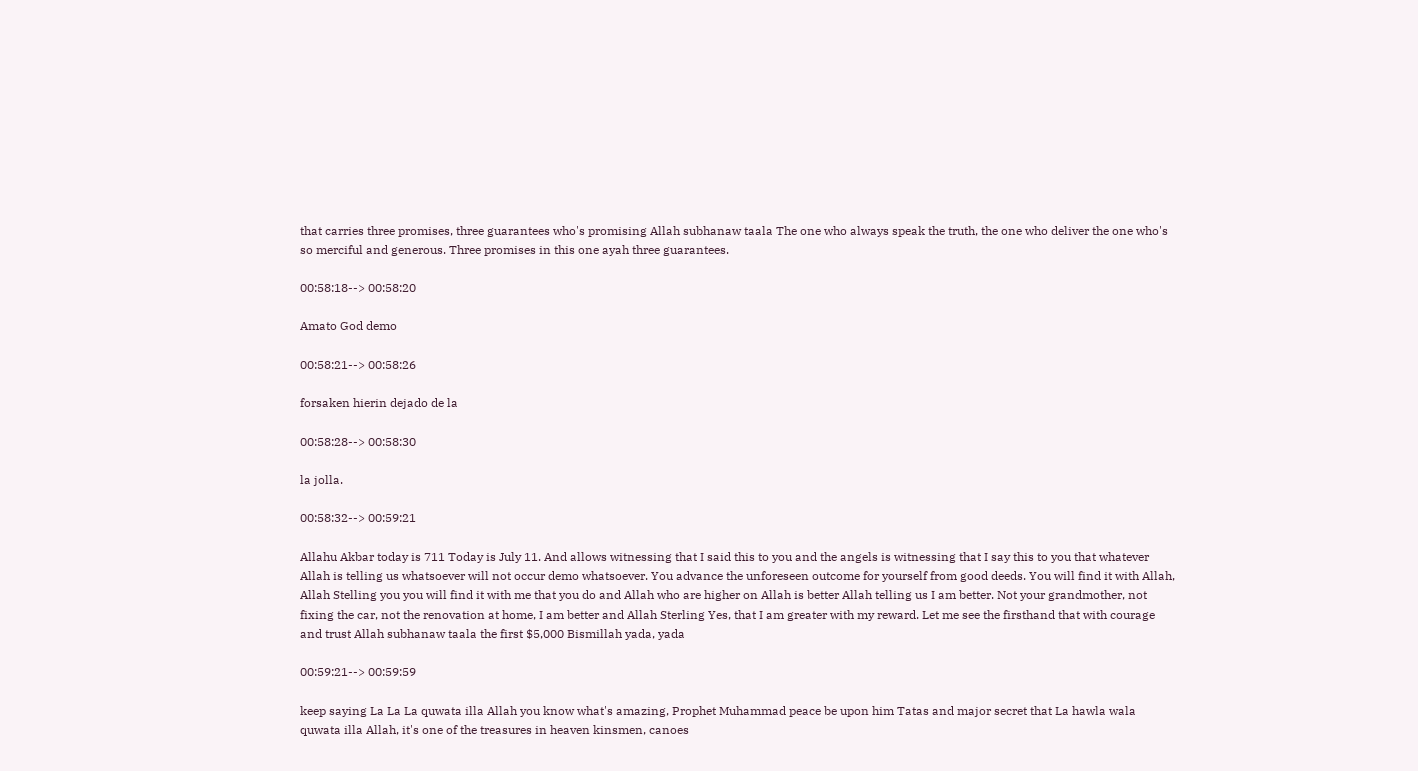that carries three promises, three guarantees who's promising Allah subhanaw taala The one who always speak the truth, the one who deliver the one who's so merciful and generous. Three promises in this one ayah three guarantees.

00:58:18--> 00:58:20

Amato God demo

00:58:21--> 00:58:26

forsaken hierin dejado de la

00:58:28--> 00:58:30

la jolla.

00:58:32--> 00:59:21

Allahu Akbar today is 711 Today is July 11. And allows witnessing that I said this to you and the angels is witnessing that I say this to you that whatever Allah is telling us whatsoever will not occur demo whatsoever. You advance the unforeseen outcome for yourself from good deeds. You will find it with Allah, Allah Stelling you you will find it with me that you do and Allah who are higher on Allah is better Allah telling us I am better. Not your grandmother, not fixing the car, not the renovation at home, I am better and Allah Sterling Yes, that I am greater with my reward. Let me see the firsthand that with courage and trust Allah subhanaw taala the first $5,000 Bismillah yada, yada

00:59:21--> 00:59:59

keep saying La La La quwata illa Allah you know what's amazing, Prophet Muhammad peace be upon him Tatas and major secret that La hawla wala quwata illa Allah, it's one of the treasures in heaven kinsmen, canoes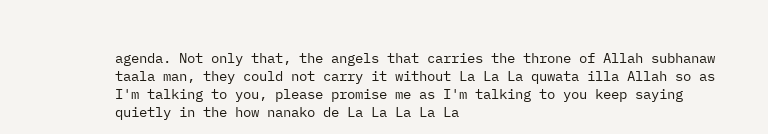agenda. Not only that, the angels that carries the throne of Allah subhanaw taala man, they could not carry it without La La La quwata illa Allah so as I'm talking to you, please promise me as I'm talking to you keep saying quietly in the how nanako de La La La La La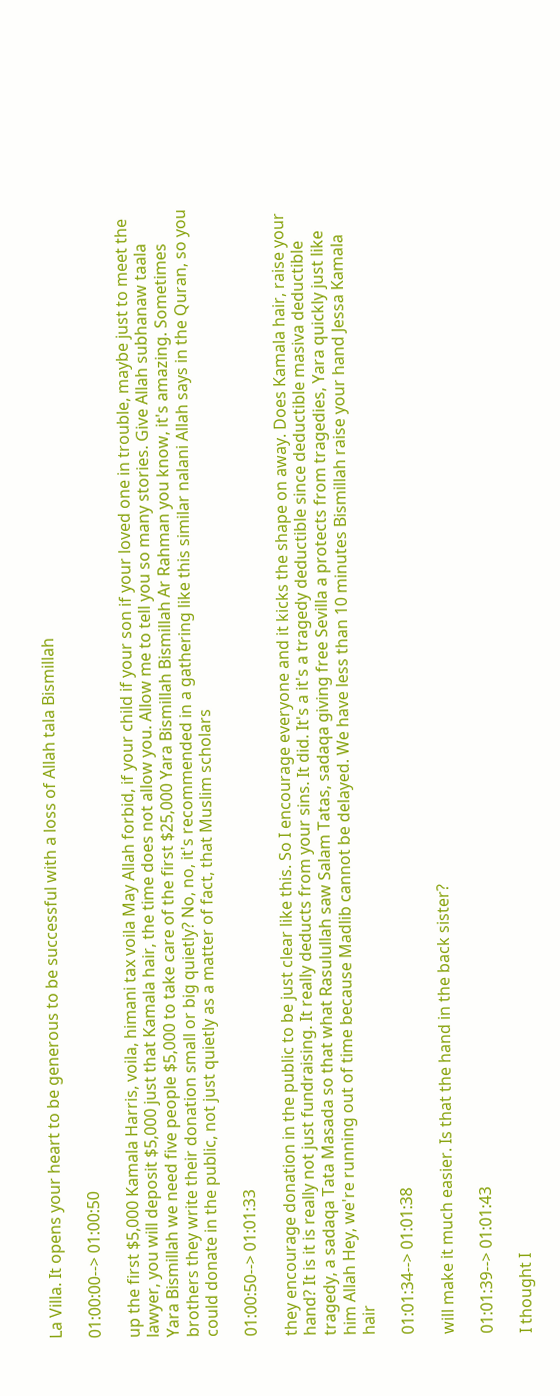La Villa. It opens your heart to be generous to be successful with a loss of Allah tala Bismillah

01:00:00--> 01:00:50

up the first $5,000 Kamala Harris, voila, himani tax voila May Allah forbid, if your child if your son if your loved one in trouble, maybe just to meet the lawyer, you will deposit $5,000 just that Kamala hair, the time does not allow you. Allow me to tell you so many stories. Give Allah subhanaw taala Yara Bismillah we need five people $5,000 to take care of the first $25,000 Yara Bismillah Bismillah Ar Rahman you know, it's amazing. Sometimes brothers they write their donation small or big quietly? No, no, it's recommended in a gathering like this similar nalani Allah says in the Quran, so you could donate in the public, not just quietly as a matter of fact, that Muslim scholars

01:00:50--> 01:01:33

they encourage donation in the public to be just clear like this. So I encourage everyone and it kicks the shape on away. Does Kamala hair, raise your hand? It is it is really not just fundraising. It really deducts from your sins. It did. It's a it's a tragedy deductible since deductible masiva deductible tragedy, a sadaqa Tata Masada so that what Rasulullah saw Salam Tatas, sadaqa giving free Sevilla a protects from tragedies, Yara quickly just like him Allah Hey, we're running out of time because Madlib cannot be delayed. We have less than 10 minutes Bismillah raise your hand Jessa Kamala hair

01:01:34--> 01:01:38

will make it much easier. Is that the hand in the back sister?

01:01:39--> 01:01:43

I thought I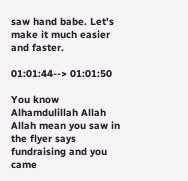saw hand babe. Let's make it much easier and faster.

01:01:44--> 01:01:50

You know Alhamdulillah Allah Allah mean you saw in the flyer says fundraising and you came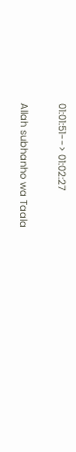01:01:51--> 01:02:27

Allah subhanho wa Taala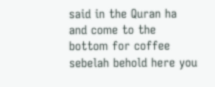said in the Quran ha and come to the bottom for coffee sebelah behold here you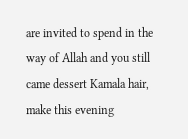are invited to spend in the way of Allah and you still came dessert Kamala hair, make this evening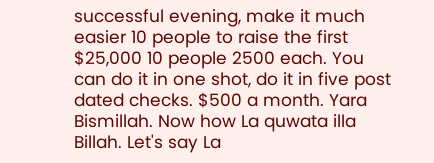successful evening, make it much easier 10 people to raise the first $25,000 10 people 2500 each. You can do it in one shot, do it in five post dated checks. $500 a month. Yara Bismillah. Now how La quwata illa Billah. Let's say La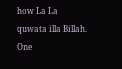how La La quwata illa Billah. One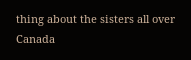thing about the sisters all over Canada